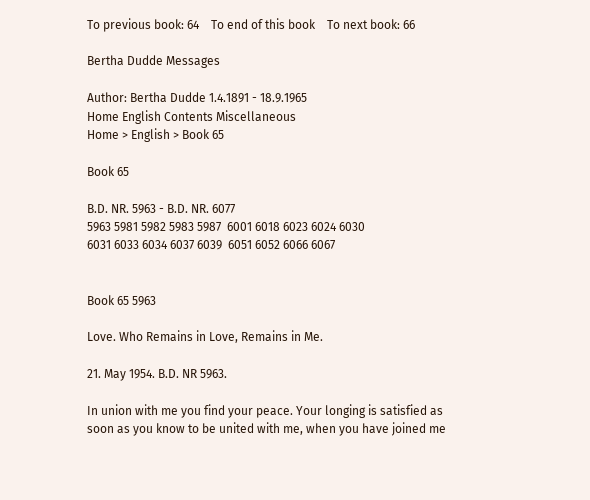To previous book: 64    To end of this book    To next book: 66

Bertha Dudde Messages

Author: Bertha Dudde 1.4.1891 - 18.9.1965
Home English Contents Miscellaneous
Home > English > Book 65

Book 65

B.D. NR. 5963 - B.D. NR. 6077
5963 5981 5982 5983 5987  6001 6018 6023 6024 6030
6031 6033 6034 6037 6039  6051 6052 6066 6067


Book 65 5963

Love. Who Remains in Love, Remains in Me.

21. May 1954. B.D. NR 5963.

In union with me you find your peace. Your longing is satisfied as soon as you know to be united with me, when you have joined me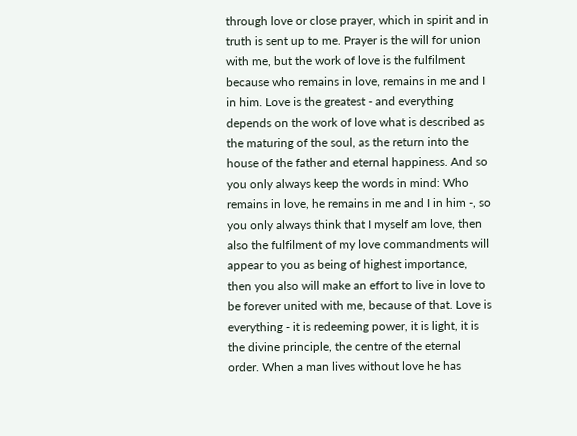through love or close prayer, which in spirit and in truth is sent up to me. Prayer is the will for union with me, but the work of love is the fulfilment because who remains in love, remains in me and I in him. Love is the greatest - and everything depends on the work of love what is described as the maturing of the soul, as the return into the house of the father and eternal happiness. And so you only always keep the words in mind: Who remains in love, he remains in me and I in him -, so you only always think that I myself am love, then also the fulfilment of my love commandments will appear to you as being of highest importance, then you also will make an effort to live in love to be forever united with me, because of that. Love is everything - it is redeeming power, it is light, it is the divine principle, the centre of the eternal order. When a man lives without love he has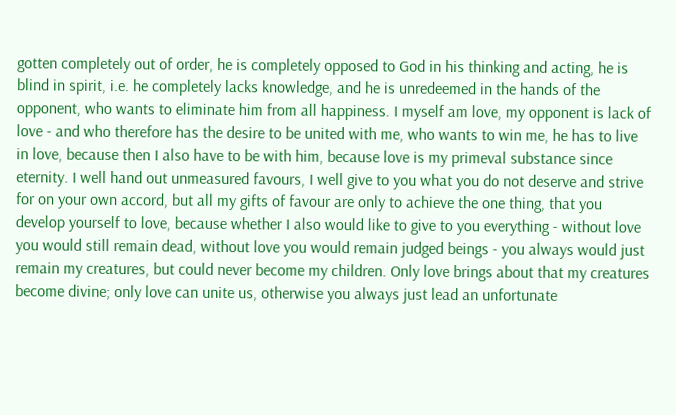gotten completely out of order, he is completely opposed to God in his thinking and acting, he is blind in spirit, i.e. he completely lacks knowledge, and he is unredeemed in the hands of the opponent, who wants to eliminate him from all happiness. I myself am love, my opponent is lack of love - and who therefore has the desire to be united with me, who wants to win me, he has to live in love, because then I also have to be with him, because love is my primeval substance since eternity. I well hand out unmeasured favours, I well give to you what you do not deserve and strive for on your own accord, but all my gifts of favour are only to achieve the one thing, that you develop yourself to love, because whether I also would like to give to you everything - without love you would still remain dead, without love you would remain judged beings - you always would just remain my creatures, but could never become my children. Only love brings about that my creatures become divine; only love can unite us, otherwise you always just lead an unfortunate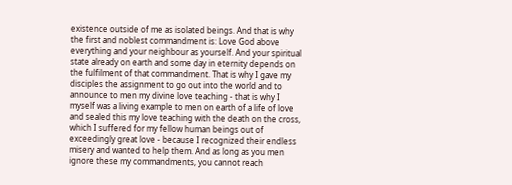existence outside of me as isolated beings. And that is why the first and noblest commandment is: Love God above everything and your neighbour as yourself. And your spiritual state already on earth and some day in eternity depends on the fulfilment of that commandment. That is why I gave my disciples the assignment to go out into the world and to announce to men my divine love teaching - that is why I myself was a living example to men on earth of a life of love and sealed this my love teaching with the death on the cross, which I suffered for my fellow human beings out of exceedingly great love - because I recognized their endless misery and wanted to help them. And as long as you men ignore these my commandments, you cannot reach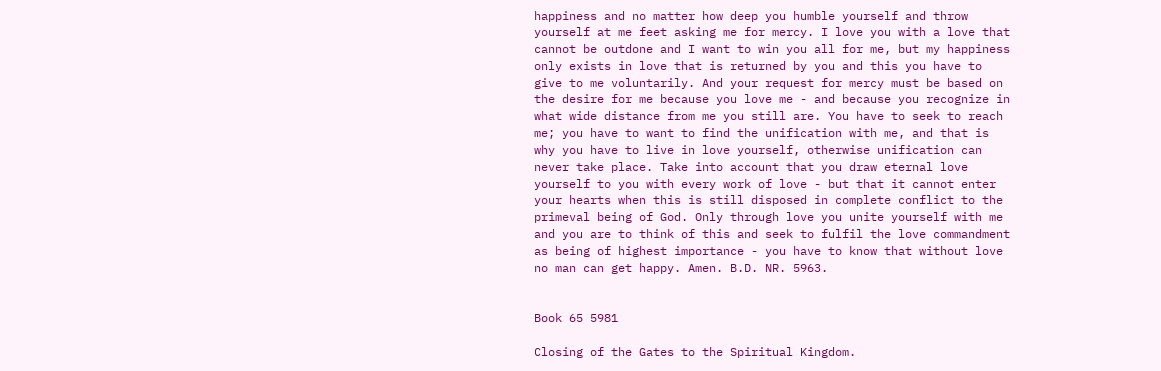happiness and no matter how deep you humble yourself and throw yourself at me feet asking me for mercy. I love you with a love that cannot be outdone and I want to win you all for me, but my happiness only exists in love that is returned by you and this you have to give to me voluntarily. And your request for mercy must be based on the desire for me because you love me - and because you recognize in what wide distance from me you still are. You have to seek to reach me; you have to want to find the unification with me, and that is why you have to live in love yourself, otherwise unification can never take place. Take into account that you draw eternal love yourself to you with every work of love - but that it cannot enter your hearts when this is still disposed in complete conflict to the primeval being of God. Only through love you unite yourself with me and you are to think of this and seek to fulfil the love commandment as being of highest importance - you have to know that without love no man can get happy. Amen. B.D. NR. 5963.


Book 65 5981

Closing of the Gates to the Spiritual Kingdom.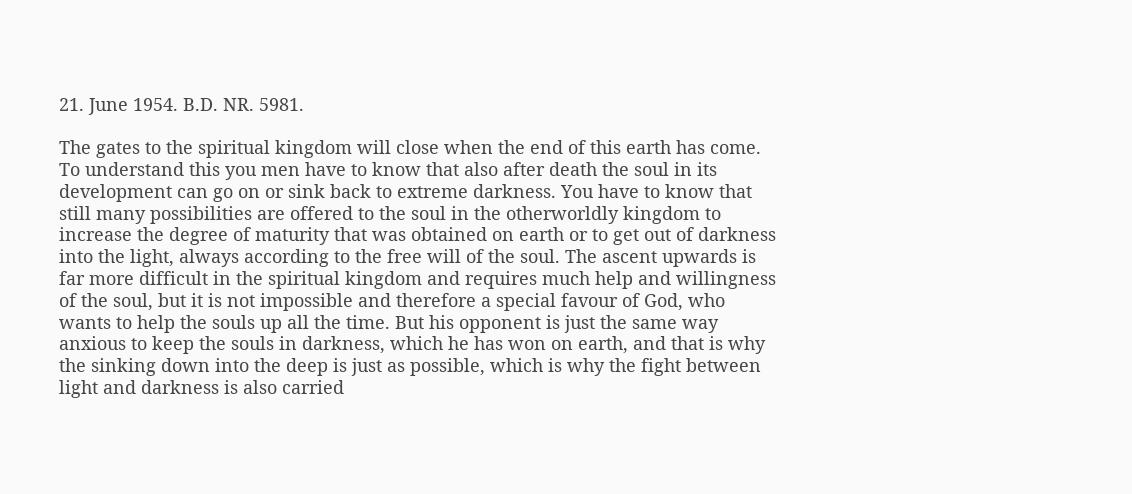21. June 1954. B.D. NR. 5981.

The gates to the spiritual kingdom will close when the end of this earth has come. To understand this you men have to know that also after death the soul in its development can go on or sink back to extreme darkness. You have to know that still many possibilities are offered to the soul in the otherworldly kingdom to increase the degree of maturity that was obtained on earth or to get out of darkness into the light, always according to the free will of the soul. The ascent upwards is far more difficult in the spiritual kingdom and requires much help and willingness of the soul, but it is not impossible and therefore a special favour of God, who wants to help the souls up all the time. But his opponent is just the same way anxious to keep the souls in darkness, which he has won on earth, and that is why the sinking down into the deep is just as possible, which is why the fight between light and darkness is also carried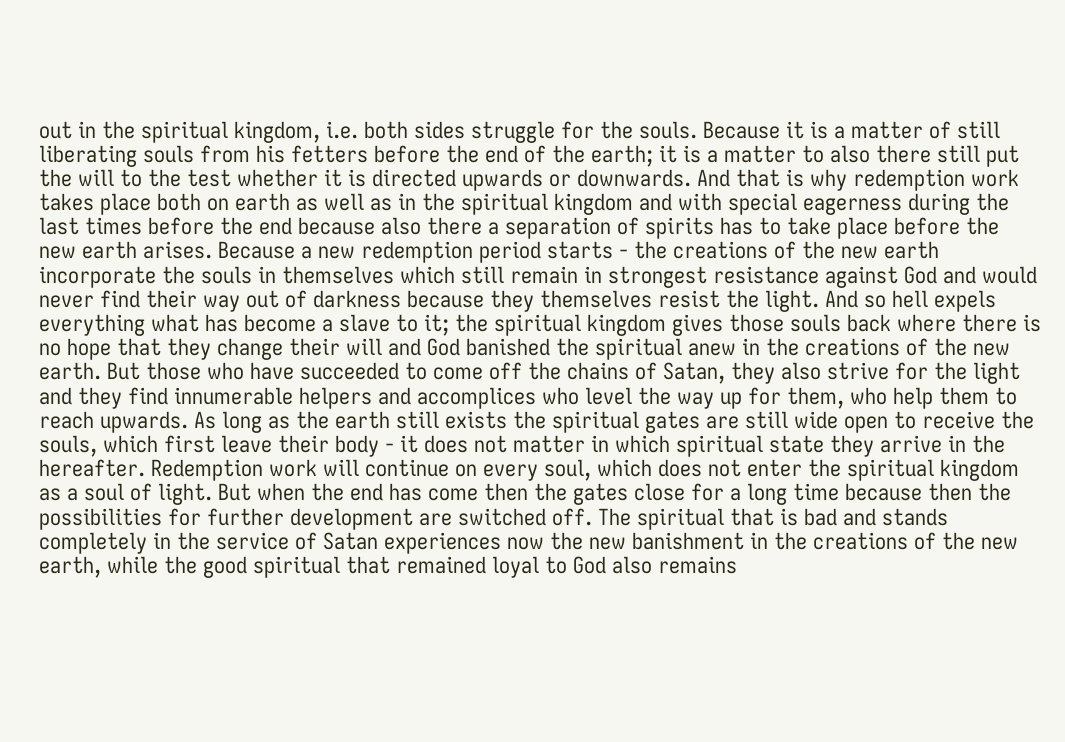out in the spiritual kingdom, i.e. both sides struggle for the souls. Because it is a matter of still liberating souls from his fetters before the end of the earth; it is a matter to also there still put the will to the test whether it is directed upwards or downwards. And that is why redemption work takes place both on earth as well as in the spiritual kingdom and with special eagerness during the last times before the end because also there a separation of spirits has to take place before the new earth arises. Because a new redemption period starts - the creations of the new earth incorporate the souls in themselves which still remain in strongest resistance against God and would never find their way out of darkness because they themselves resist the light. And so hell expels everything what has become a slave to it; the spiritual kingdom gives those souls back where there is no hope that they change their will and God banished the spiritual anew in the creations of the new earth. But those who have succeeded to come off the chains of Satan, they also strive for the light and they find innumerable helpers and accomplices who level the way up for them, who help them to reach upwards. As long as the earth still exists the spiritual gates are still wide open to receive the souls, which first leave their body - it does not matter in which spiritual state they arrive in the hereafter. Redemption work will continue on every soul, which does not enter the spiritual kingdom as a soul of light. But when the end has come then the gates close for a long time because then the possibilities for further development are switched off. The spiritual that is bad and stands completely in the service of Satan experiences now the new banishment in the creations of the new earth, while the good spiritual that remained loyal to God also remains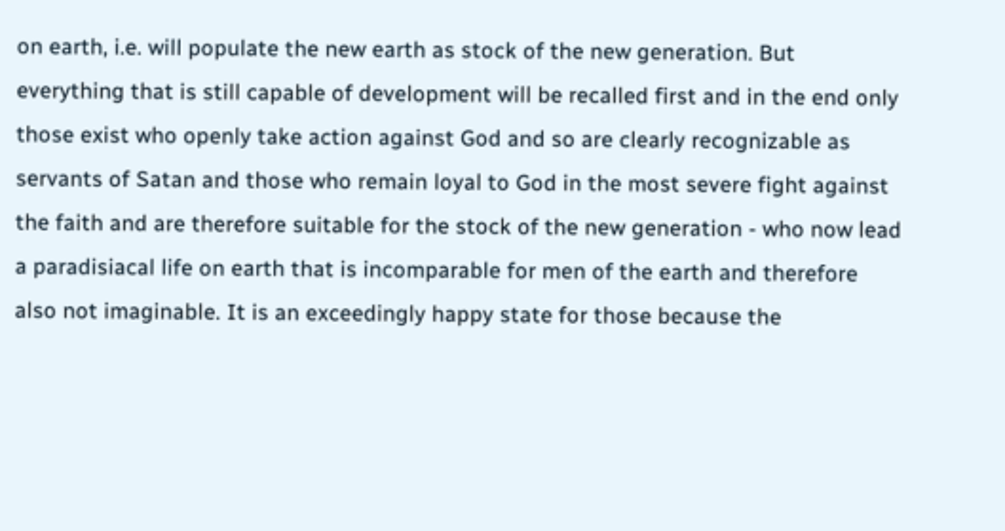on earth, i.e. will populate the new earth as stock of the new generation. But everything that is still capable of development will be recalled first and in the end only those exist who openly take action against God and so are clearly recognizable as servants of Satan and those who remain loyal to God in the most severe fight against the faith and are therefore suitable for the stock of the new generation - who now lead a paradisiacal life on earth that is incomparable for men of the earth and therefore also not imaginable. It is an exceedingly happy state for those because the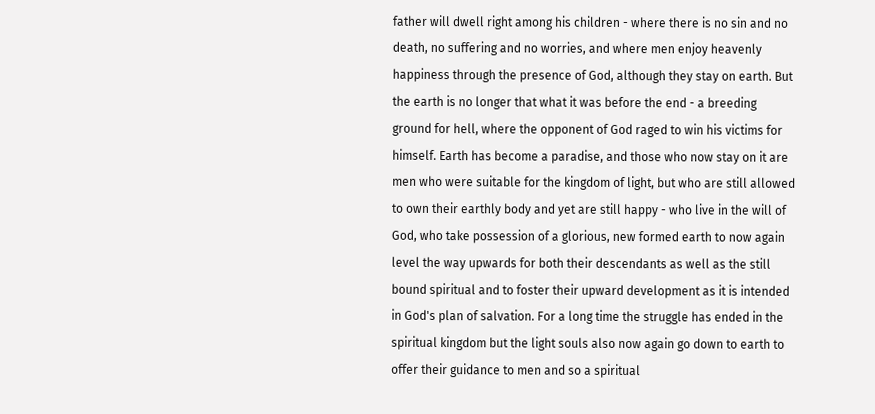father will dwell right among his children - where there is no sin and no death, no suffering and no worries, and where men enjoy heavenly happiness through the presence of God, although they stay on earth. But the earth is no longer that what it was before the end - a breeding ground for hell, where the opponent of God raged to win his victims for himself. Earth has become a paradise, and those who now stay on it are men who were suitable for the kingdom of light, but who are still allowed to own their earthly body and yet are still happy - who live in the will of God, who take possession of a glorious, new formed earth to now again level the way upwards for both their descendants as well as the still bound spiritual and to foster their upward development as it is intended in God's plan of salvation. For a long time the struggle has ended in the spiritual kingdom but the light souls also now again go down to earth to offer their guidance to men and so a spiritual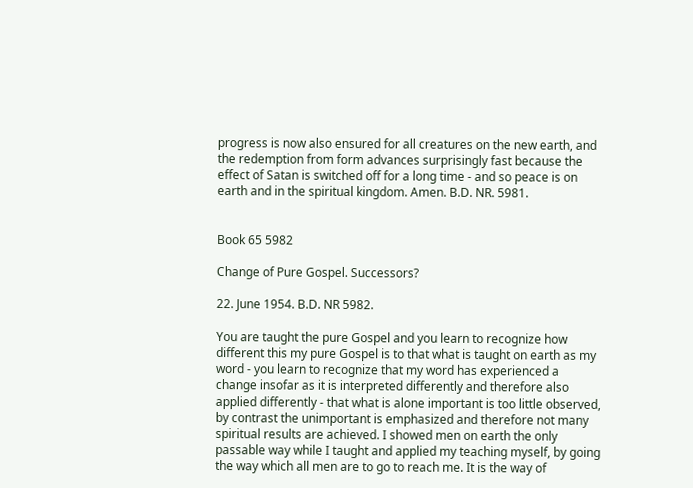progress is now also ensured for all creatures on the new earth, and the redemption from form advances surprisingly fast because the effect of Satan is switched off for a long time - and so peace is on earth and in the spiritual kingdom. Amen. B.D. NR. 5981.


Book 65 5982

Change of Pure Gospel. Successors?

22. June 1954. B.D. NR 5982.

You are taught the pure Gospel and you learn to recognize how different this my pure Gospel is to that what is taught on earth as my word - you learn to recognize that my word has experienced a change insofar as it is interpreted differently and therefore also applied differently - that what is alone important is too little observed, by contrast the unimportant is emphasized and therefore not many spiritual results are achieved. I showed men on earth the only passable way while I taught and applied my teaching myself, by going the way which all men are to go to reach me. It is the way of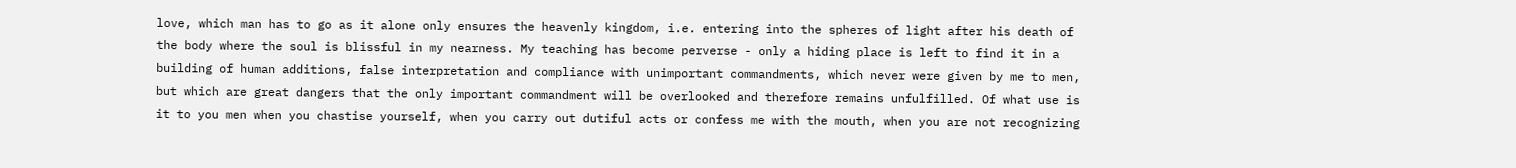love, which man has to go as it alone only ensures the heavenly kingdom, i.e. entering into the spheres of light after his death of the body where the soul is blissful in my nearness. My teaching has become perverse - only a hiding place is left to find it in a building of human additions, false interpretation and compliance with unimportant commandments, which never were given by me to men, but which are great dangers that the only important commandment will be overlooked and therefore remains unfulfilled. Of what use is it to you men when you chastise yourself, when you carry out dutiful acts or confess me with the mouth, when you are not recognizing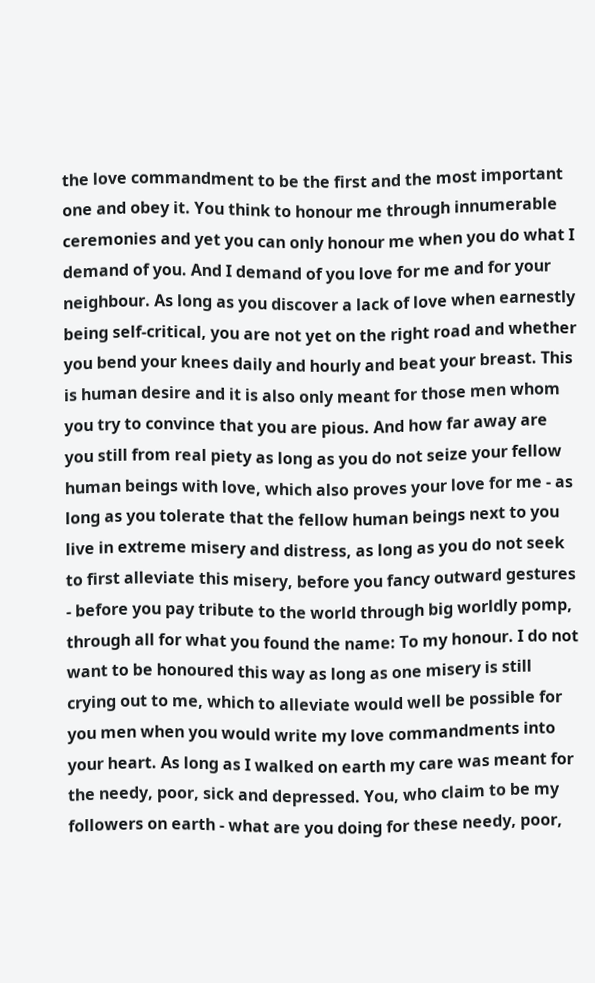the love commandment to be the first and the most important one and obey it. You think to honour me through innumerable ceremonies and yet you can only honour me when you do what I demand of you. And I demand of you love for me and for your neighbour. As long as you discover a lack of love when earnestly being self-critical, you are not yet on the right road and whether you bend your knees daily and hourly and beat your breast. This is human desire and it is also only meant for those men whom you try to convince that you are pious. And how far away are you still from real piety as long as you do not seize your fellow human beings with love, which also proves your love for me - as long as you tolerate that the fellow human beings next to you live in extreme misery and distress, as long as you do not seek to first alleviate this misery, before you fancy outward gestures - before you pay tribute to the world through big worldly pomp, through all for what you found the name: To my honour. I do not want to be honoured this way as long as one misery is still crying out to me, which to alleviate would well be possible for you men when you would write my love commandments into your heart. As long as I walked on earth my care was meant for the needy, poor, sick and depressed. You, who claim to be my followers on earth - what are you doing for these needy, poor,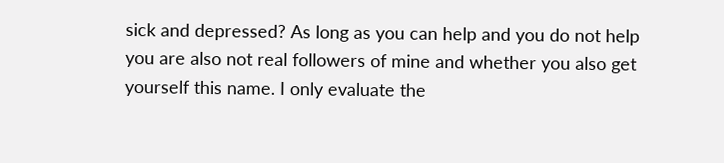sick and depressed? As long as you can help and you do not help you are also not real followers of mine and whether you also get yourself this name. I only evaluate the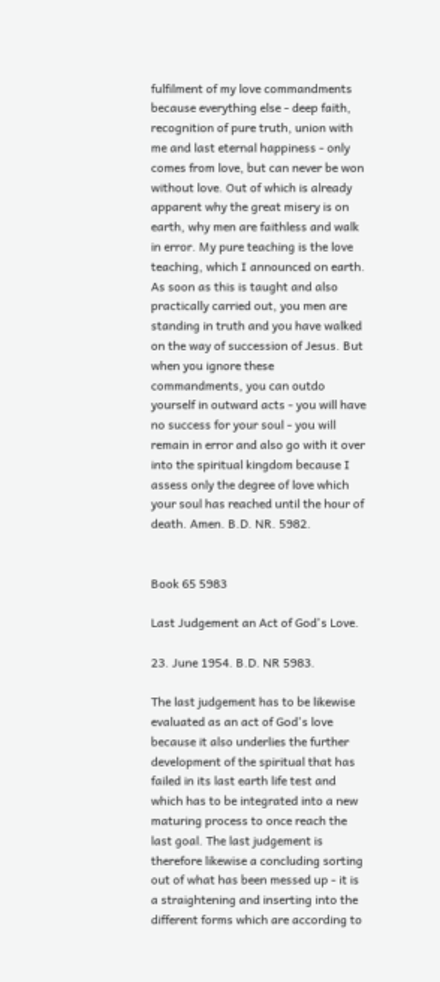fulfilment of my love commandments because everything else - deep faith, recognition of pure truth, union with me and last eternal happiness - only comes from love, but can never be won without love. Out of which is already apparent why the great misery is on earth, why men are faithless and walk in error. My pure teaching is the love teaching, which I announced on earth. As soon as this is taught and also practically carried out, you men are standing in truth and you have walked on the way of succession of Jesus. But when you ignore these commandments, you can outdo yourself in outward acts - you will have no success for your soul - you will remain in error and also go with it over into the spiritual kingdom because I assess only the degree of love which your soul has reached until the hour of death. Amen. B.D. NR. 5982.


Book 65 5983

Last Judgement an Act of God's Love.

23. June 1954. B.D. NR 5983.

The last judgement has to be likewise evaluated as an act of God's love because it also underlies the further development of the spiritual that has failed in its last earth life test and which has to be integrated into a new maturing process to once reach the last goal. The last judgement is therefore likewise a concluding sorting out of what has been messed up - it is a straightening and inserting into the different forms which are according to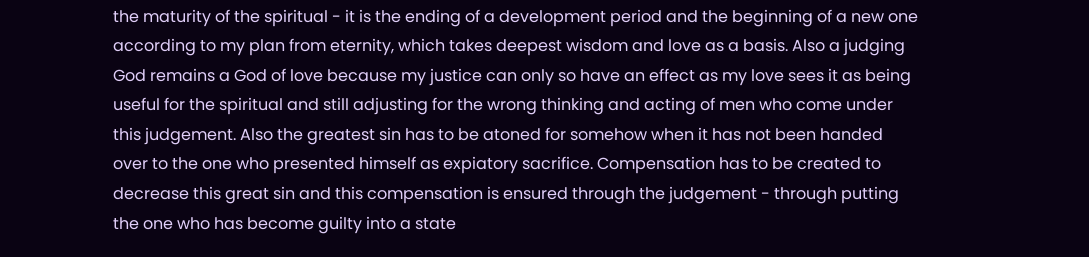the maturity of the spiritual - it is the ending of a development period and the beginning of a new one according to my plan from eternity, which takes deepest wisdom and love as a basis. Also a judging God remains a God of love because my justice can only so have an effect as my love sees it as being useful for the spiritual and still adjusting for the wrong thinking and acting of men who come under this judgement. Also the greatest sin has to be atoned for somehow when it has not been handed over to the one who presented himself as expiatory sacrifice. Compensation has to be created to decrease this great sin and this compensation is ensured through the judgement - through putting the one who has become guilty into a state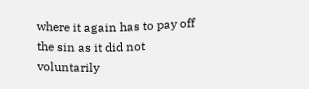where it again has to pay off the sin as it did not voluntarily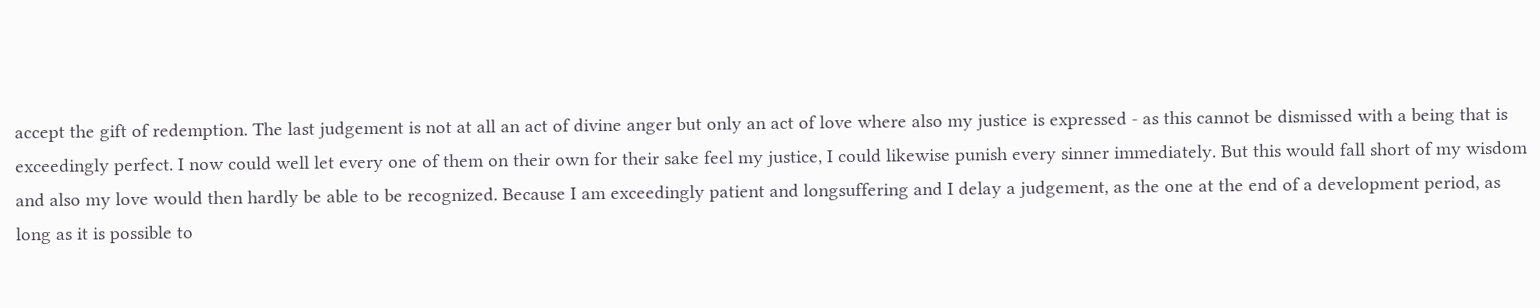accept the gift of redemption. The last judgement is not at all an act of divine anger but only an act of love where also my justice is expressed - as this cannot be dismissed with a being that is exceedingly perfect. I now could well let every one of them on their own for their sake feel my justice, I could likewise punish every sinner immediately. But this would fall short of my wisdom and also my love would then hardly be able to be recognized. Because I am exceedingly patient and longsuffering and I delay a judgement, as the one at the end of a development period, as long as it is possible to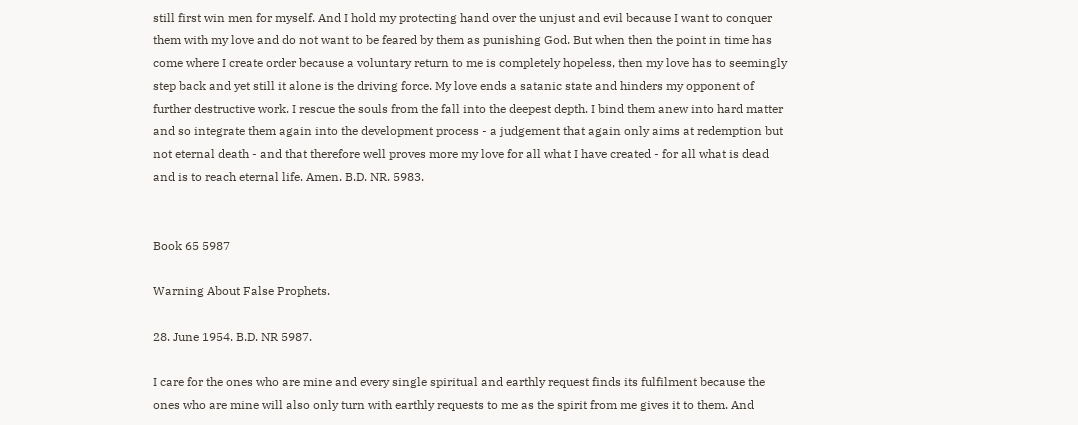still first win men for myself. And I hold my protecting hand over the unjust and evil because I want to conquer them with my love and do not want to be feared by them as punishing God. But when then the point in time has come where I create order because a voluntary return to me is completely hopeless, then my love has to seemingly step back and yet still it alone is the driving force. My love ends a satanic state and hinders my opponent of further destructive work. I rescue the souls from the fall into the deepest depth. I bind them anew into hard matter and so integrate them again into the development process - a judgement that again only aims at redemption but not eternal death - and that therefore well proves more my love for all what I have created - for all what is dead and is to reach eternal life. Amen. B.D. NR. 5983.


Book 65 5987

Warning About False Prophets.

28. June 1954. B.D. NR 5987.

I care for the ones who are mine and every single spiritual and earthly request finds its fulfilment because the ones who are mine will also only turn with earthly requests to me as the spirit from me gives it to them. And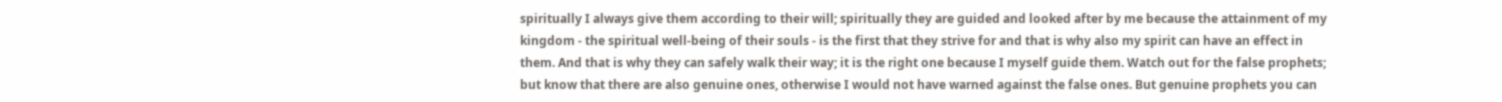spiritually I always give them according to their will; spiritually they are guided and looked after by me because the attainment of my kingdom - the spiritual well-being of their souls - is the first that they strive for and that is why also my spirit can have an effect in them. And that is why they can safely walk their way; it is the right one because I myself guide them. Watch out for the false prophets; but know that there are also genuine ones, otherwise I would not have warned against the false ones. But genuine prophets you can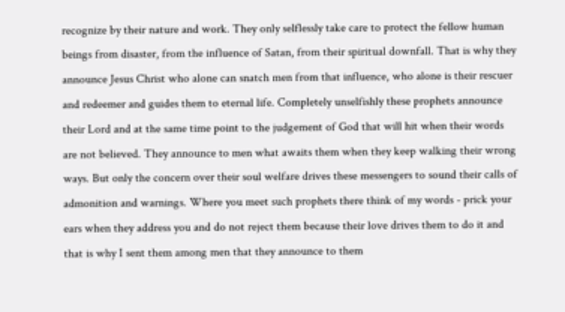recognize by their nature and work. They only selflessly take care to protect the fellow human beings from disaster, from the influence of Satan, from their spiritual downfall. That is why they announce Jesus Christ who alone can snatch men from that influence, who alone is their rescuer and redeemer and guides them to eternal life. Completely unselfishly these prophets announce their Lord and at the same time point to the judgement of God that will hit when their words are not believed. They announce to men what awaits them when they keep walking their wrong ways. But only the concern over their soul welfare drives these messengers to sound their calls of admonition and warnings. Where you meet such prophets there think of my words - prick your ears when they address you and do not reject them because their love drives them to do it and that is why I sent them among men that they announce to them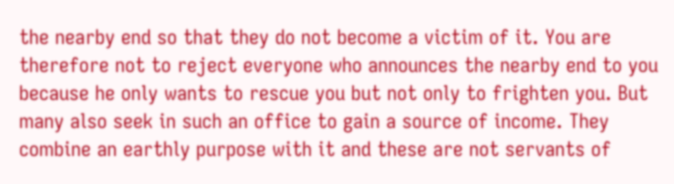the nearby end so that they do not become a victim of it. You are therefore not to reject everyone who announces the nearby end to you because he only wants to rescue you but not only to frighten you. But many also seek in such an office to gain a source of income. They combine an earthly purpose with it and these are not servants of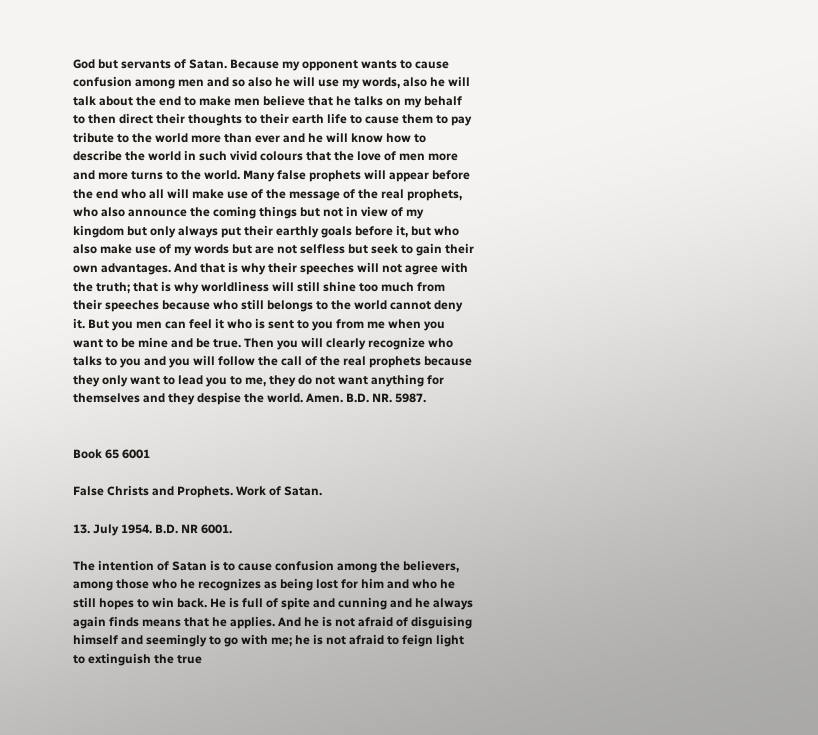God but servants of Satan. Because my opponent wants to cause confusion among men and so also he will use my words, also he will talk about the end to make men believe that he talks on my behalf to then direct their thoughts to their earth life to cause them to pay tribute to the world more than ever and he will know how to describe the world in such vivid colours that the love of men more and more turns to the world. Many false prophets will appear before the end who all will make use of the message of the real prophets, who also announce the coming things but not in view of my kingdom but only always put their earthly goals before it, but who also make use of my words but are not selfless but seek to gain their own advantages. And that is why their speeches will not agree with the truth; that is why worldliness will still shine too much from their speeches because who still belongs to the world cannot deny it. But you men can feel it who is sent to you from me when you want to be mine and be true. Then you will clearly recognize who talks to you and you will follow the call of the real prophets because they only want to lead you to me, they do not want anything for themselves and they despise the world. Amen. B.D. NR. 5987.


Book 65 6001

False Christs and Prophets. Work of Satan.

13. July 1954. B.D. NR 6001.

The intention of Satan is to cause confusion among the believers, among those who he recognizes as being lost for him and who he still hopes to win back. He is full of spite and cunning and he always again finds means that he applies. And he is not afraid of disguising himself and seemingly to go with me; he is not afraid to feign light to extinguish the true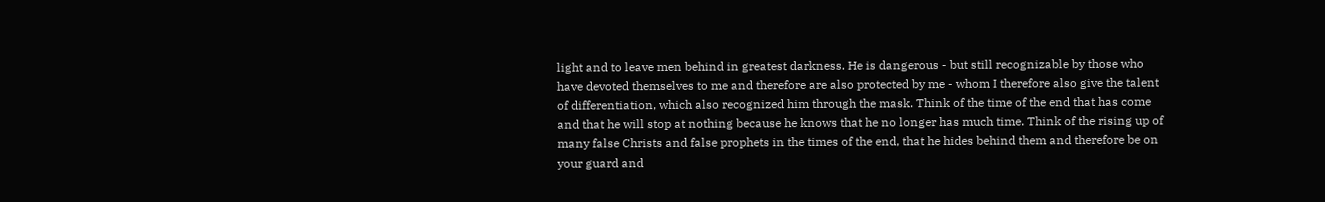light and to leave men behind in greatest darkness. He is dangerous - but still recognizable by those who have devoted themselves to me and therefore are also protected by me - whom I therefore also give the talent of differentiation, which also recognized him through the mask. Think of the time of the end that has come and that he will stop at nothing because he knows that he no longer has much time. Think of the rising up of many false Christs and false prophets in the times of the end, that he hides behind them and therefore be on your guard and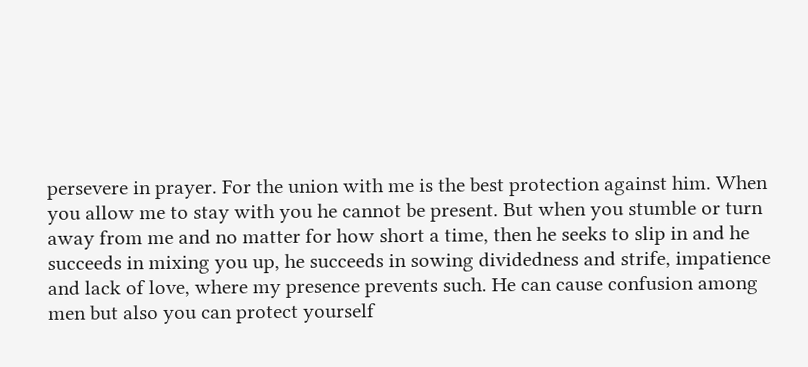persevere in prayer. For the union with me is the best protection against him. When you allow me to stay with you he cannot be present. But when you stumble or turn away from me and no matter for how short a time, then he seeks to slip in and he succeeds in mixing you up, he succeeds in sowing dividedness and strife, impatience and lack of love, where my presence prevents such. He can cause confusion among men but also you can protect yourself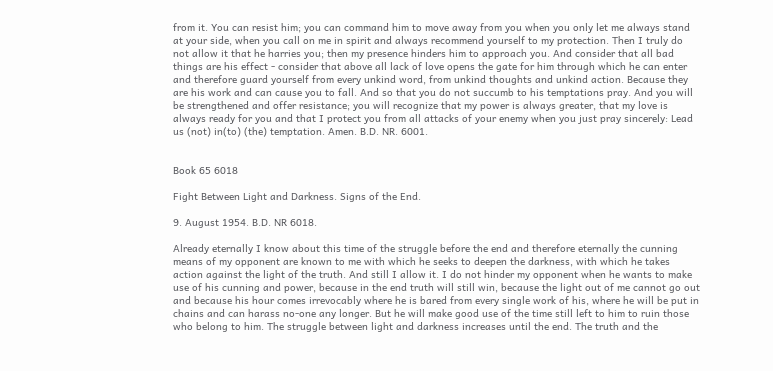from it. You can resist him; you can command him to move away from you when you only let me always stand at your side, when you call on me in spirit and always recommend yourself to my protection. Then I truly do not allow it that he harries you; then my presence hinders him to approach you. And consider that all bad things are his effect - consider that above all lack of love opens the gate for him through which he can enter and therefore guard yourself from every unkind word, from unkind thoughts and unkind action. Because they are his work and can cause you to fall. And so that you do not succumb to his temptations pray. And you will be strengthened and offer resistance; you will recognize that my power is always greater, that my love is always ready for you and that I protect you from all attacks of your enemy when you just pray sincerely: Lead us (not) in(to) (the) temptation. Amen. B.D. NR. 6001.


Book 65 6018

Fight Between Light and Darkness. Signs of the End.

9. August 1954. B.D. NR 6018.

Already eternally I know about this time of the struggle before the end and therefore eternally the cunning means of my opponent are known to me with which he seeks to deepen the darkness, with which he takes action against the light of the truth. And still I allow it. I do not hinder my opponent when he wants to make use of his cunning and power, because in the end truth will still win, because the light out of me cannot go out and because his hour comes irrevocably where he is bared from every single work of his, where he will be put in chains and can harass no-one any longer. But he will make good use of the time still left to him to ruin those who belong to him. The struggle between light and darkness increases until the end. The truth and the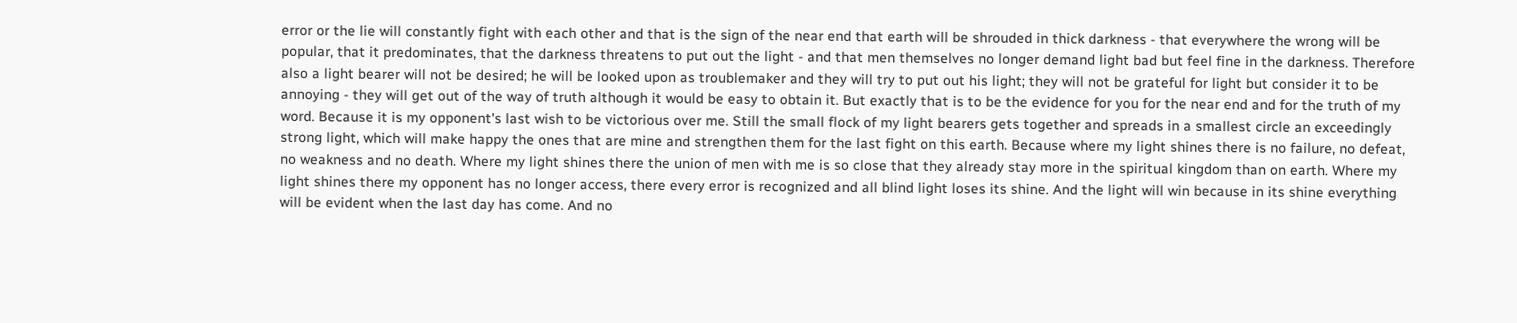error or the lie will constantly fight with each other and that is the sign of the near end that earth will be shrouded in thick darkness - that everywhere the wrong will be popular, that it predominates, that the darkness threatens to put out the light - and that men themselves no longer demand light bad but feel fine in the darkness. Therefore also a light bearer will not be desired; he will be looked upon as troublemaker and they will try to put out his light; they will not be grateful for light but consider it to be annoying - they will get out of the way of truth although it would be easy to obtain it. But exactly that is to be the evidence for you for the near end and for the truth of my word. Because it is my opponent's last wish to be victorious over me. Still the small flock of my light bearers gets together and spreads in a smallest circle an exceedingly strong light, which will make happy the ones that are mine and strengthen them for the last fight on this earth. Because where my light shines there is no failure, no defeat, no weakness and no death. Where my light shines there the union of men with me is so close that they already stay more in the spiritual kingdom than on earth. Where my light shines there my opponent has no longer access, there every error is recognized and all blind light loses its shine. And the light will win because in its shine everything will be evident when the last day has come. And no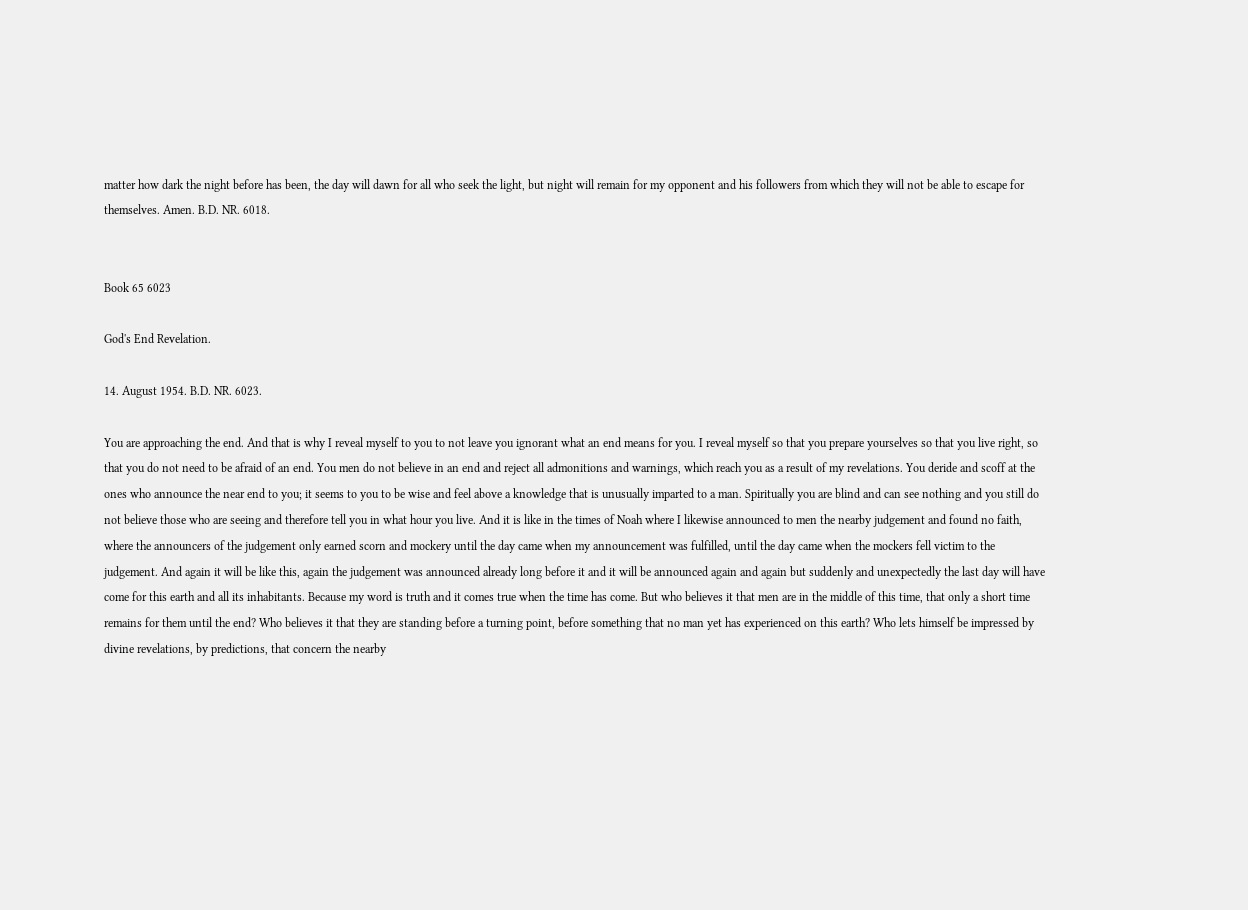matter how dark the night before has been, the day will dawn for all who seek the light, but night will remain for my opponent and his followers from which they will not be able to escape for themselves. Amen. B.D. NR. 6018.


Book 65 6023

God's End Revelation.

14. August 1954. B.D. NR. 6023.

You are approaching the end. And that is why I reveal myself to you to not leave you ignorant what an end means for you. I reveal myself so that you prepare yourselves so that you live right, so that you do not need to be afraid of an end. You men do not believe in an end and reject all admonitions and warnings, which reach you as a result of my revelations. You deride and scoff at the ones who announce the near end to you; it seems to you to be wise and feel above a knowledge that is unusually imparted to a man. Spiritually you are blind and can see nothing and you still do not believe those who are seeing and therefore tell you in what hour you live. And it is like in the times of Noah where I likewise announced to men the nearby judgement and found no faith, where the announcers of the judgement only earned scorn and mockery until the day came when my announcement was fulfilled, until the day came when the mockers fell victim to the judgement. And again it will be like this, again the judgement was announced already long before it and it will be announced again and again but suddenly and unexpectedly the last day will have come for this earth and all its inhabitants. Because my word is truth and it comes true when the time has come. But who believes it that men are in the middle of this time, that only a short time remains for them until the end? Who believes it that they are standing before a turning point, before something that no man yet has experienced on this earth? Who lets himself be impressed by divine revelations, by predictions, that concern the nearby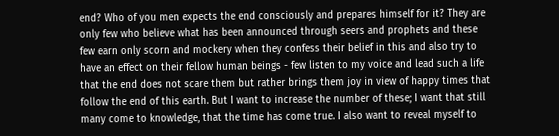end? Who of you men expects the end consciously and prepares himself for it? They are only few who believe what has been announced through seers and prophets and these few earn only scorn and mockery when they confess their belief in this and also try to have an effect on their fellow human beings - few listen to my voice and lead such a life that the end does not scare them but rather brings them joy in view of happy times that follow the end of this earth. But I want to increase the number of these; I want that still many come to knowledge, that the time has come true. I also want to reveal myself to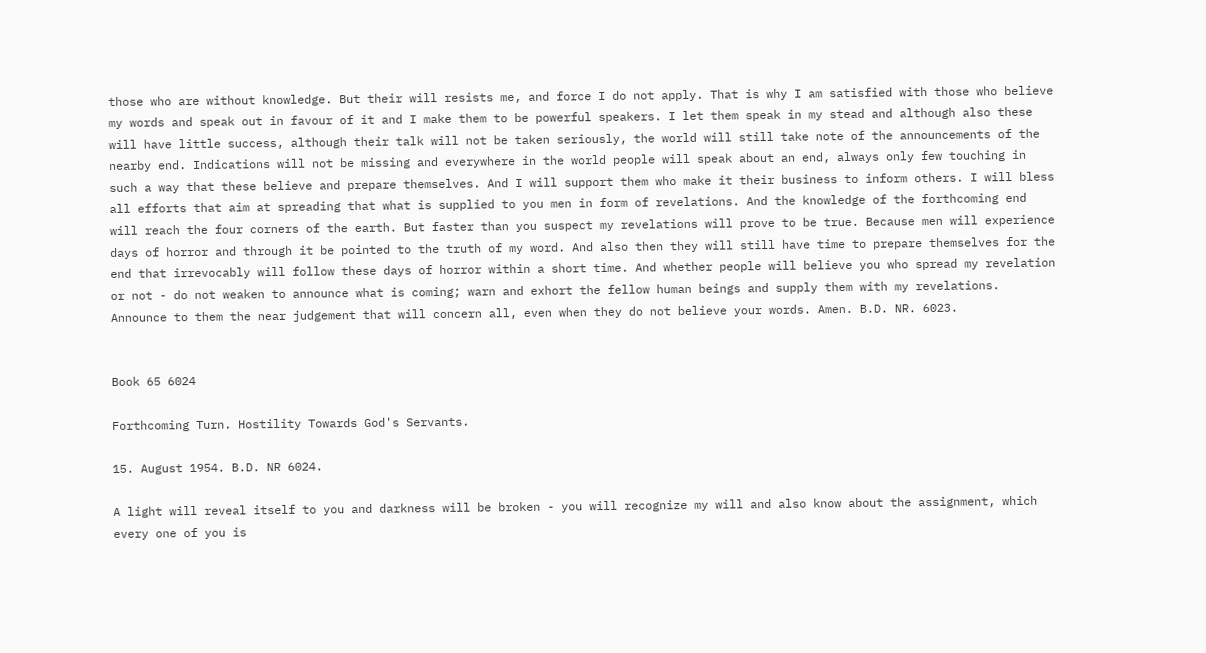those who are without knowledge. But their will resists me, and force I do not apply. That is why I am satisfied with those who believe my words and speak out in favour of it and I make them to be powerful speakers. I let them speak in my stead and although also these will have little success, although their talk will not be taken seriously, the world will still take note of the announcements of the nearby end. Indications will not be missing and everywhere in the world people will speak about an end, always only few touching in such a way that these believe and prepare themselves. And I will support them who make it their business to inform others. I will bless all efforts that aim at spreading that what is supplied to you men in form of revelations. And the knowledge of the forthcoming end will reach the four corners of the earth. But faster than you suspect my revelations will prove to be true. Because men will experience days of horror and through it be pointed to the truth of my word. And also then they will still have time to prepare themselves for the end that irrevocably will follow these days of horror within a short time. And whether people will believe you who spread my revelation or not - do not weaken to announce what is coming; warn and exhort the fellow human beings and supply them with my revelations. Announce to them the near judgement that will concern all, even when they do not believe your words. Amen. B.D. NR. 6023.


Book 65 6024

Forthcoming Turn. Hostility Towards God's Servants.

15. August 1954. B.D. NR 6024.

A light will reveal itself to you and darkness will be broken - you will recognize my will and also know about the assignment, which every one of you is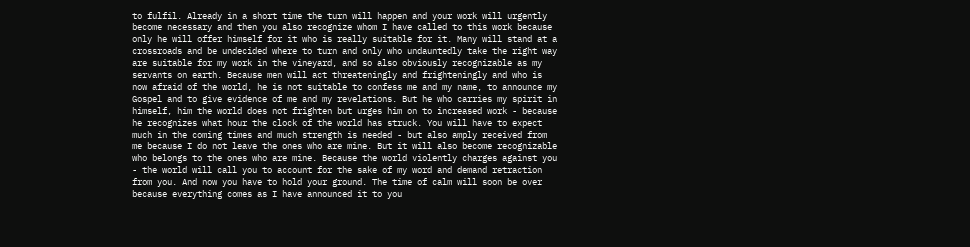to fulfil. Already in a short time the turn will happen and your work will urgently become necessary and then you also recognize whom I have called to this work because only he will offer himself for it who is really suitable for it. Many will stand at a crossroads and be undecided where to turn and only who undauntedly take the right way are suitable for my work in the vineyard, and so also obviously recognizable as my servants on earth. Because men will act threateningly and frighteningly and who is now afraid of the world, he is not suitable to confess me and my name, to announce my Gospel and to give evidence of me and my revelations. But he who carries my spirit in himself, him the world does not frighten but urges him on to increased work - because he recognizes what hour the clock of the world has struck. You will have to expect much in the coming times and much strength is needed - but also amply received from me because I do not leave the ones who are mine. But it will also become recognizable who belongs to the ones who are mine. Because the world violently charges against you - the world will call you to account for the sake of my word and demand retraction from you. And now you have to hold your ground. The time of calm will soon be over because everything comes as I have announced it to you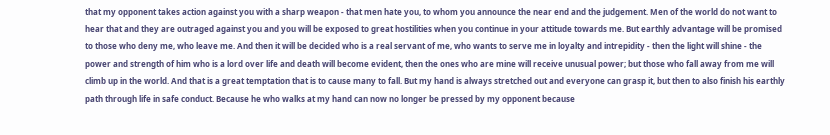that my opponent takes action against you with a sharp weapon - that men hate you, to whom you announce the near end and the judgement. Men of the world do not want to hear that and they are outraged against you and you will be exposed to great hostilities when you continue in your attitude towards me. But earthly advantage will be promised to those who deny me, who leave me. And then it will be decided who is a real servant of me, who wants to serve me in loyalty and intrepidity - then the light will shine - the power and strength of him who is a lord over life and death will become evident, then the ones who are mine will receive unusual power; but those who fall away from me will climb up in the world. And that is a great temptation that is to cause many to fall. But my hand is always stretched out and everyone can grasp it, but then to also finish his earthly path through life in safe conduct. Because he who walks at my hand can now no longer be pressed by my opponent because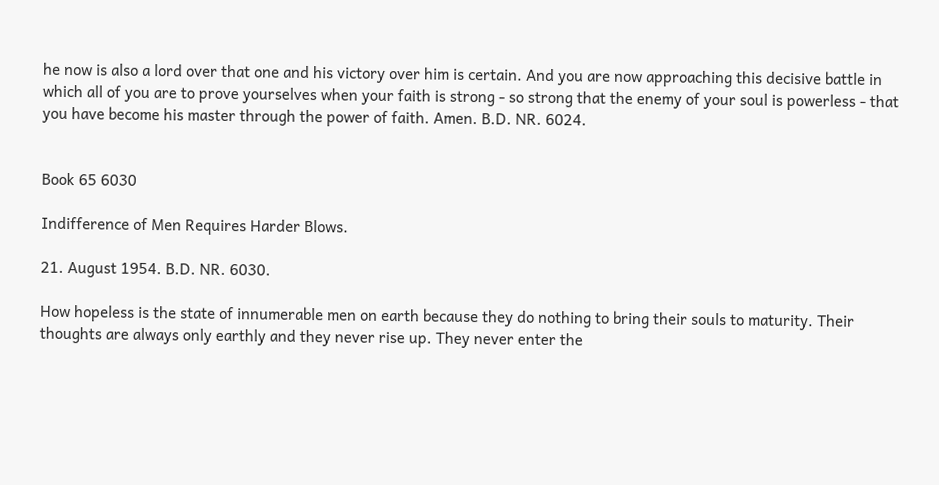he now is also a lord over that one and his victory over him is certain. And you are now approaching this decisive battle in which all of you are to prove yourselves when your faith is strong - so strong that the enemy of your soul is powerless - that you have become his master through the power of faith. Amen. B.D. NR. 6024.


Book 65 6030

Indifference of Men Requires Harder Blows.

21. August 1954. B.D. NR. 6030.

How hopeless is the state of innumerable men on earth because they do nothing to bring their souls to maturity. Their thoughts are always only earthly and they never rise up. They never enter the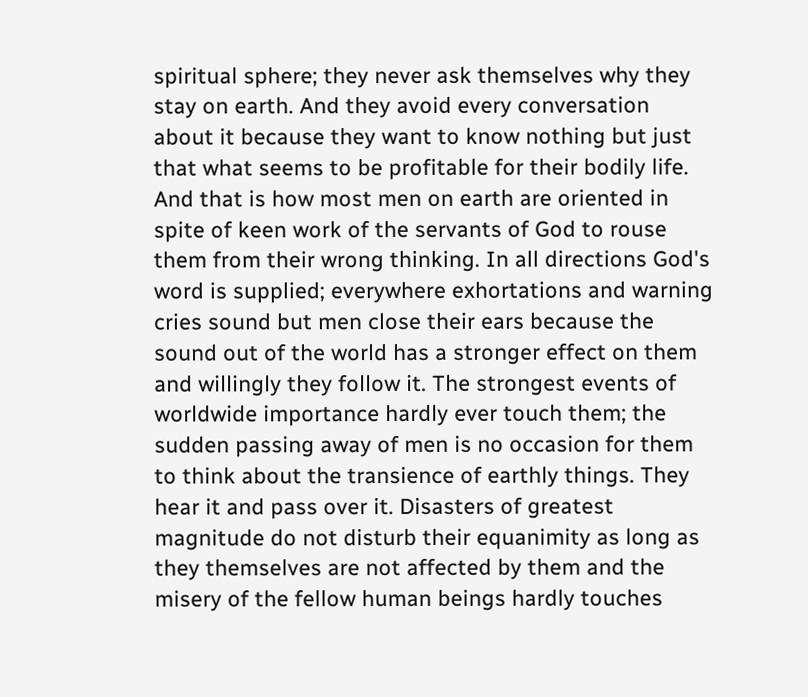spiritual sphere; they never ask themselves why they stay on earth. And they avoid every conversation about it because they want to know nothing but just that what seems to be profitable for their bodily life. And that is how most men on earth are oriented in spite of keen work of the servants of God to rouse them from their wrong thinking. In all directions God's word is supplied; everywhere exhortations and warning cries sound but men close their ears because the sound out of the world has a stronger effect on them and willingly they follow it. The strongest events of worldwide importance hardly ever touch them; the sudden passing away of men is no occasion for them to think about the transience of earthly things. They hear it and pass over it. Disasters of greatest magnitude do not disturb their equanimity as long as they themselves are not affected by them and the misery of the fellow human beings hardly touches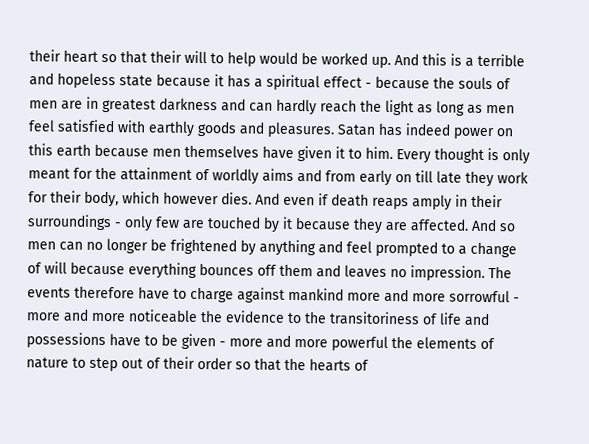their heart so that their will to help would be worked up. And this is a terrible and hopeless state because it has a spiritual effect - because the souls of men are in greatest darkness and can hardly reach the light as long as men feel satisfied with earthly goods and pleasures. Satan has indeed power on this earth because men themselves have given it to him. Every thought is only meant for the attainment of worldly aims and from early on till late they work for their body, which however dies. And even if death reaps amply in their surroundings - only few are touched by it because they are affected. And so men can no longer be frightened by anything and feel prompted to a change of will because everything bounces off them and leaves no impression. The events therefore have to charge against mankind more and more sorrowful - more and more noticeable the evidence to the transitoriness of life and possessions have to be given - more and more powerful the elements of nature to step out of their order so that the hearts of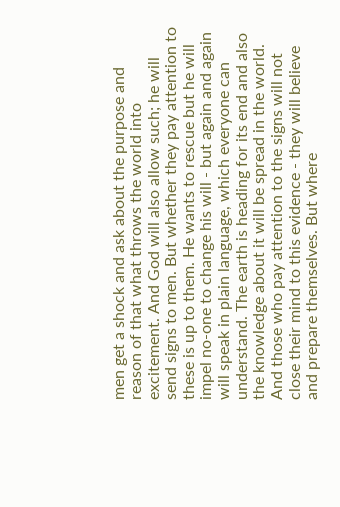men get a shock and ask about the purpose and reason of that what throws the world into excitement. And God will also allow such; he will send signs to men. But whether they pay attention to these is up to them. He wants to rescue but he will impel no-one to change his will - but again and again will speak in plain language, which everyone can understand. The earth is heading for its end and also the knowledge about it will be spread in the world. And those who pay attention to the signs will not close their mind to this evidence - they will believe and prepare themselves. But where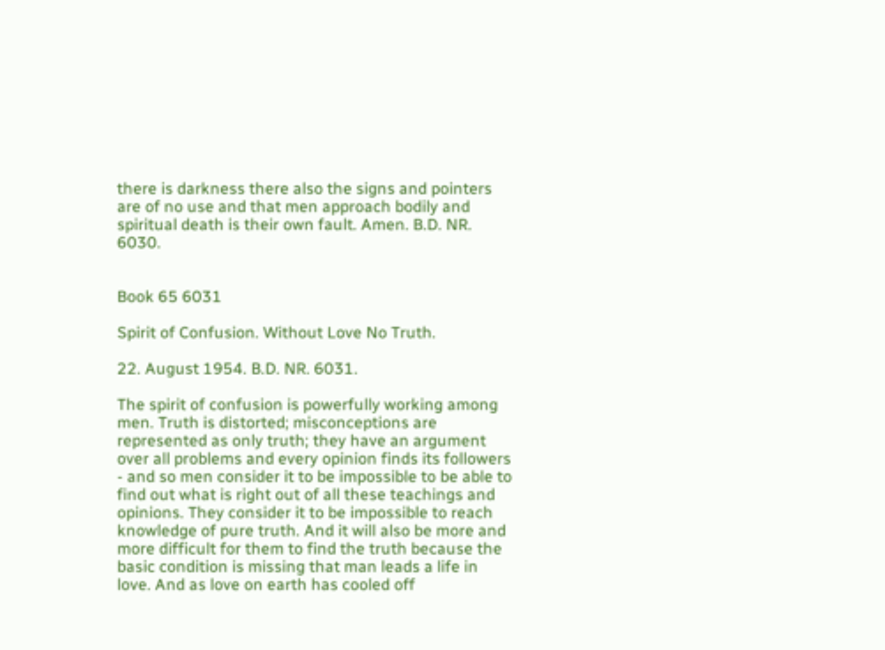there is darkness there also the signs and pointers are of no use and that men approach bodily and spiritual death is their own fault. Amen. B.D. NR. 6030.


Book 65 6031

Spirit of Confusion. Without Love No Truth.

22. August 1954. B.D. NR. 6031.

The spirit of confusion is powerfully working among men. Truth is distorted; misconceptions are represented as only truth; they have an argument over all problems and every opinion finds its followers - and so men consider it to be impossible to be able to find out what is right out of all these teachings and opinions. They consider it to be impossible to reach knowledge of pure truth. And it will also be more and more difficult for them to find the truth because the basic condition is missing that man leads a life in love. And as love on earth has cooled off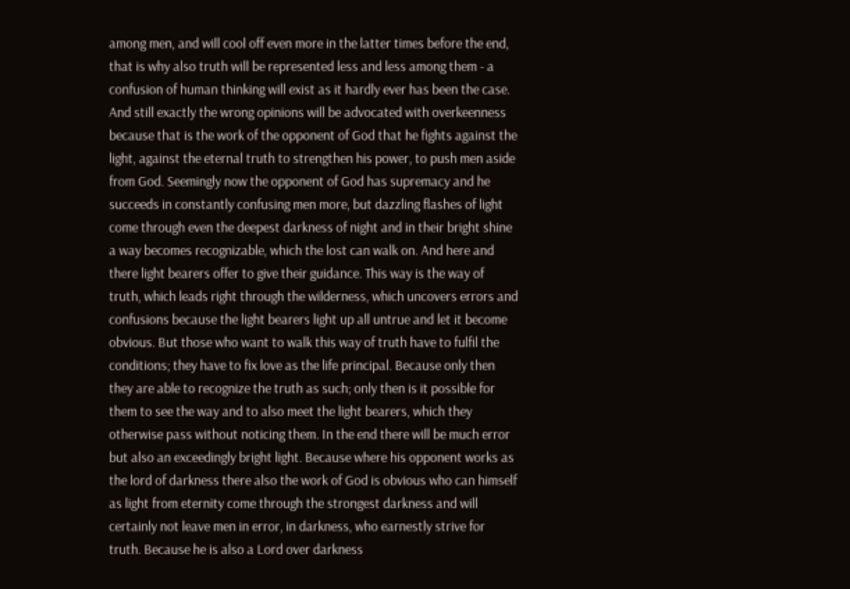among men, and will cool off even more in the latter times before the end, that is why also truth will be represented less and less among them - a confusion of human thinking will exist as it hardly ever has been the case. And still exactly the wrong opinions will be advocated with overkeenness because that is the work of the opponent of God that he fights against the light, against the eternal truth to strengthen his power, to push men aside from God. Seemingly now the opponent of God has supremacy and he succeeds in constantly confusing men more, but dazzling flashes of light come through even the deepest darkness of night and in their bright shine a way becomes recognizable, which the lost can walk on. And here and there light bearers offer to give their guidance. This way is the way of truth, which leads right through the wilderness, which uncovers errors and confusions because the light bearers light up all untrue and let it become obvious. But those who want to walk this way of truth have to fulfil the conditions; they have to fix love as the life principal. Because only then they are able to recognize the truth as such; only then is it possible for them to see the way and to also meet the light bearers, which they otherwise pass without noticing them. In the end there will be much error but also an exceedingly bright light. Because where his opponent works as the lord of darkness there also the work of God is obvious who can himself as light from eternity come through the strongest darkness and will certainly not leave men in error, in darkness, who earnestly strive for truth. Because he is also a Lord over darkness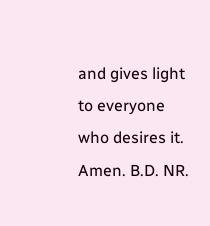and gives light to everyone who desires it. Amen. B.D. NR.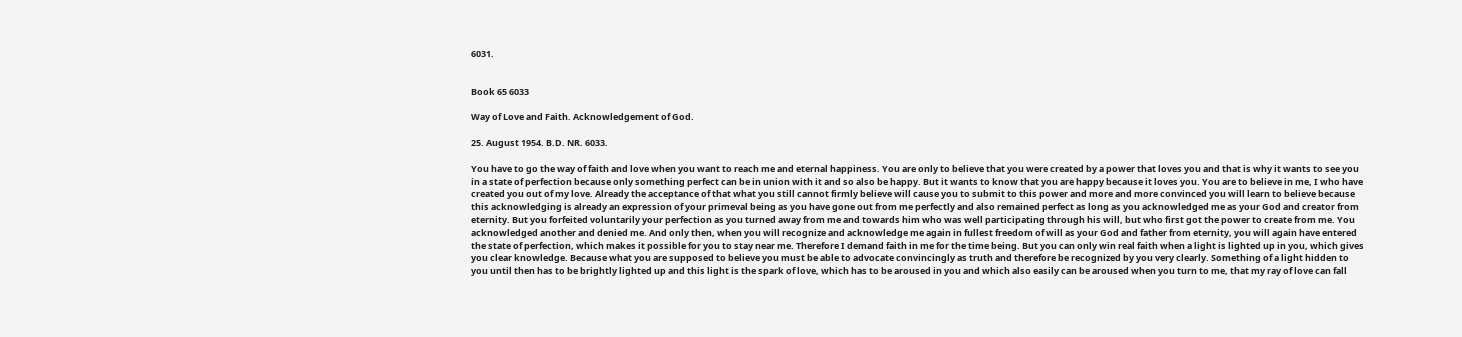6031.


Book 65 6033

Way of Love and Faith. Acknowledgement of God.

25. August 1954. B.D. NR. 6033.

You have to go the way of faith and love when you want to reach me and eternal happiness. You are only to believe that you were created by a power that loves you and that is why it wants to see you in a state of perfection because only something perfect can be in union with it and so also be happy. But it wants to know that you are happy because it loves you. You are to believe in me, I who have created you out of my love. Already the acceptance of that what you still cannot firmly believe will cause you to submit to this power and more and more convinced you will learn to believe because this acknowledging is already an expression of your primeval being as you have gone out from me perfectly and also remained perfect as long as you acknowledged me as your God and creator from eternity. But you forfeited voluntarily your perfection as you turned away from me and towards him who was well participating through his will, but who first got the power to create from me. You acknowledged another and denied me. And only then, when you will recognize and acknowledge me again in fullest freedom of will as your God and father from eternity, you will again have entered the state of perfection, which makes it possible for you to stay near me. Therefore I demand faith in me for the time being. But you can only win real faith when a light is lighted up in you, which gives you clear knowledge. Because what you are supposed to believe you must be able to advocate convincingly as truth and therefore be recognized by you very clearly. Something of a light hidden to you until then has to be brightly lighted up and this light is the spark of love, which has to be aroused in you and which also easily can be aroused when you turn to me, that my ray of love can fall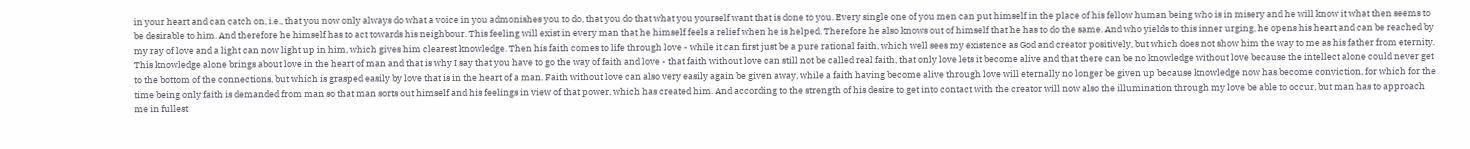in your heart and can catch on, i.e., that you now only always do what a voice in you admonishes you to do, that you do that what you yourself want that is done to you. Every single one of you men can put himself in the place of his fellow human being who is in misery and he will know it what then seems to be desirable to him. And therefore he himself has to act towards his neighbour. This feeling will exist in every man that he himself feels a relief when he is helped. Therefore he also knows out of himself that he has to do the same. And who yields to this inner urging, he opens his heart and can be reached by my ray of love and a light can now light up in him, which gives him clearest knowledge. Then his faith comes to life through love - while it can first just be a pure rational faith, which well sees my existence as God and creator positively, but which does not show him the way to me as his father from eternity. This knowledge alone brings about love in the heart of man and that is why I say that you have to go the way of faith and love - that faith without love can still not be called real faith, that only love lets it become alive and that there can be no knowledge without love because the intellect alone could never get to the bottom of the connections, but which is grasped easily by love that is in the heart of a man. Faith without love can also very easily again be given away, while a faith having become alive through love will eternally no longer be given up because knowledge now has become conviction, for which for the time being only faith is demanded from man so that man sorts out himself and his feelings in view of that power, which has created him. And according to the strength of his desire to get into contact with the creator will now also the illumination through my love be able to occur, but man has to approach me in fullest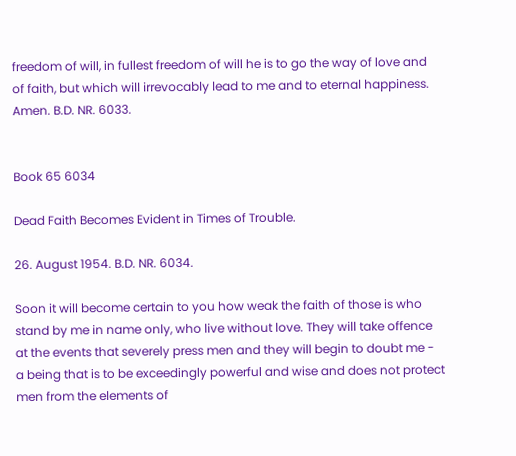freedom of will, in fullest freedom of will he is to go the way of love and of faith, but which will irrevocably lead to me and to eternal happiness. Amen. B.D. NR. 6033.


Book 65 6034

Dead Faith Becomes Evident in Times of Trouble.

26. August 1954. B.D. NR. 6034.

Soon it will become certain to you how weak the faith of those is who stand by me in name only, who live without love. They will take offence at the events that severely press men and they will begin to doubt me - a being that is to be exceedingly powerful and wise and does not protect men from the elements of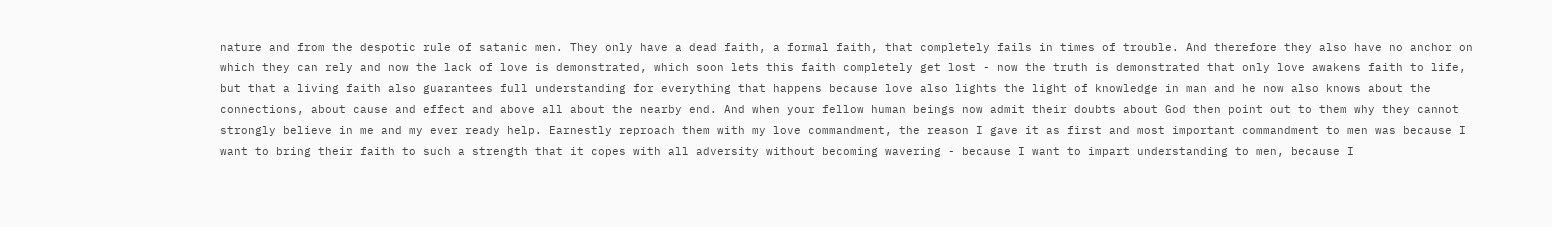nature and from the despotic rule of satanic men. They only have a dead faith, a formal faith, that completely fails in times of trouble. And therefore they also have no anchor on which they can rely and now the lack of love is demonstrated, which soon lets this faith completely get lost - now the truth is demonstrated that only love awakens faith to life, but that a living faith also guarantees full understanding for everything that happens because love also lights the light of knowledge in man and he now also knows about the connections, about cause and effect and above all about the nearby end. And when your fellow human beings now admit their doubts about God then point out to them why they cannot strongly believe in me and my ever ready help. Earnestly reproach them with my love commandment, the reason I gave it as first and most important commandment to men was because I want to bring their faith to such a strength that it copes with all adversity without becoming wavering - because I want to impart understanding to men, because I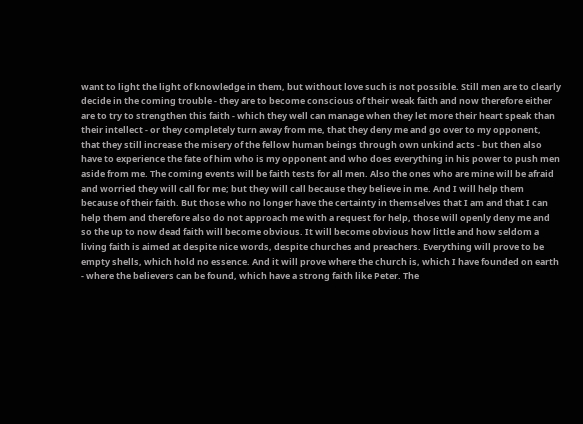want to light the light of knowledge in them, but without love such is not possible. Still men are to clearly decide in the coming trouble - they are to become conscious of their weak faith and now therefore either are to try to strengthen this faith - which they well can manage when they let more their heart speak than their intellect - or they completely turn away from me, that they deny me and go over to my opponent, that they still increase the misery of the fellow human beings through own unkind acts - but then also have to experience the fate of him who is my opponent and who does everything in his power to push men aside from me. The coming events will be faith tests for all men. Also the ones who are mine will be afraid and worried they will call for me; but they will call because they believe in me. And I will help them because of their faith. But those who no longer have the certainty in themselves that I am and that I can help them and therefore also do not approach me with a request for help, those will openly deny me and so the up to now dead faith will become obvious. It will become obvious how little and how seldom a living faith is aimed at despite nice words, despite churches and preachers. Everything will prove to be empty shells, which hold no essence. And it will prove where the church is, which I have founded on earth - where the believers can be found, which have a strong faith like Peter. The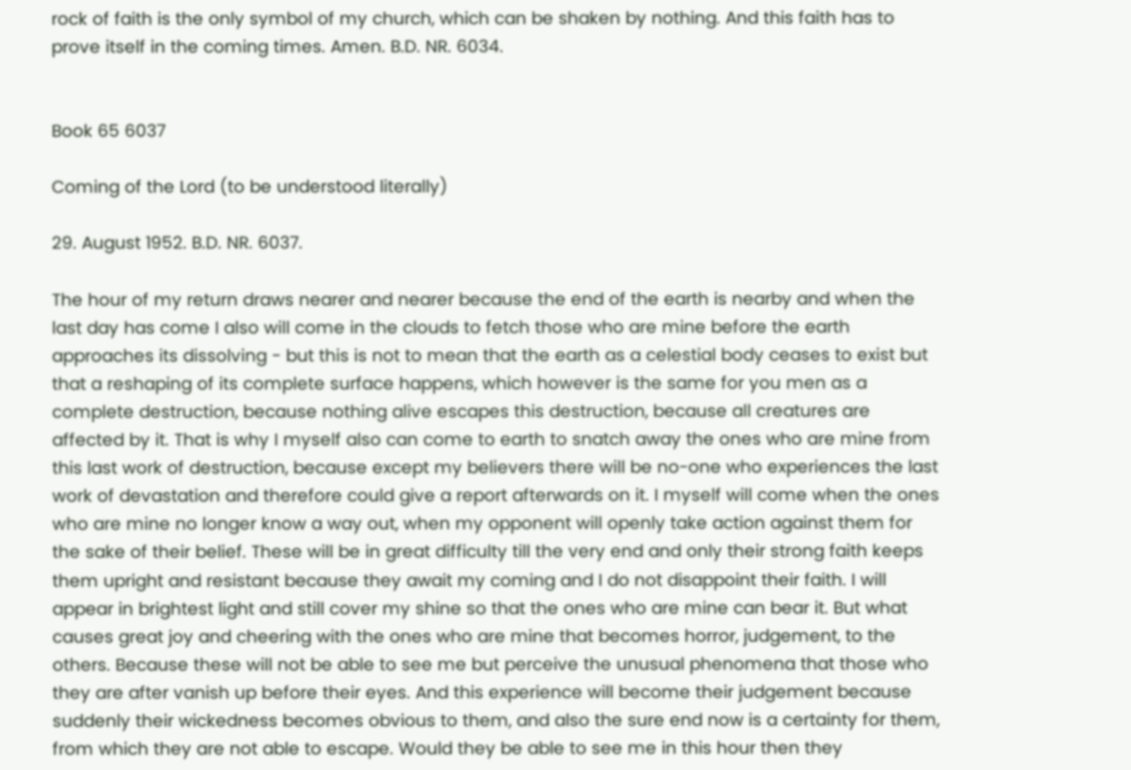rock of faith is the only symbol of my church, which can be shaken by nothing. And this faith has to prove itself in the coming times. Amen. B.D. NR. 6034.


Book 65 6037

Coming of the Lord (to be understood literally)

29. August 1952. B.D. NR. 6037.

The hour of my return draws nearer and nearer because the end of the earth is nearby and when the last day has come I also will come in the clouds to fetch those who are mine before the earth approaches its dissolving - but this is not to mean that the earth as a celestial body ceases to exist but that a reshaping of its complete surface happens, which however is the same for you men as a complete destruction, because nothing alive escapes this destruction, because all creatures are affected by it. That is why I myself also can come to earth to snatch away the ones who are mine from this last work of destruction, because except my believers there will be no-one who experiences the last work of devastation and therefore could give a report afterwards on it. I myself will come when the ones who are mine no longer know a way out, when my opponent will openly take action against them for the sake of their belief. These will be in great difficulty till the very end and only their strong faith keeps them upright and resistant because they await my coming and I do not disappoint their faith. I will appear in brightest light and still cover my shine so that the ones who are mine can bear it. But what causes great joy and cheering with the ones who are mine that becomes horror, judgement, to the others. Because these will not be able to see me but perceive the unusual phenomena that those who they are after vanish up before their eyes. And this experience will become their judgement because suddenly their wickedness becomes obvious to them, and also the sure end now is a certainty for them, from which they are not able to escape. Would they be able to see me in this hour then they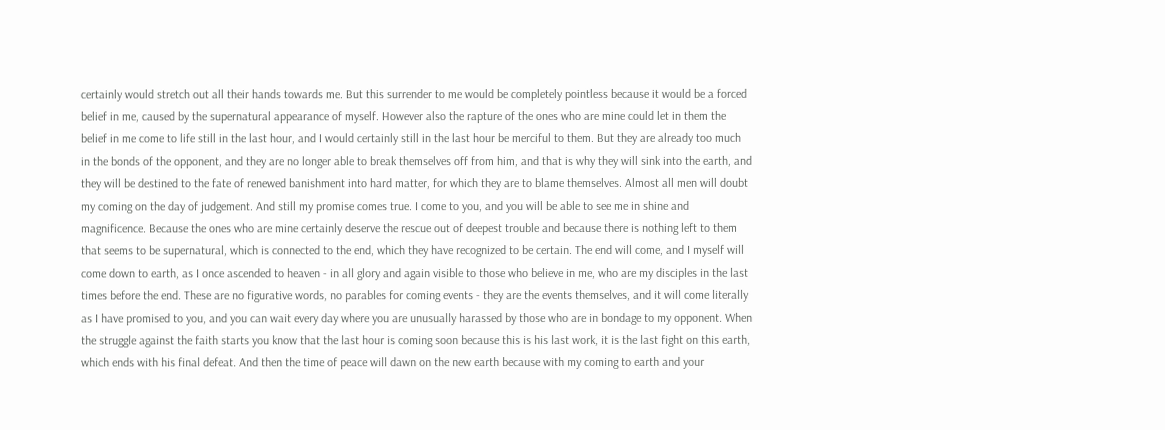certainly would stretch out all their hands towards me. But this surrender to me would be completely pointless because it would be a forced belief in me, caused by the supernatural appearance of myself. However also the rapture of the ones who are mine could let in them the belief in me come to life still in the last hour, and I would certainly still in the last hour be merciful to them. But they are already too much in the bonds of the opponent, and they are no longer able to break themselves off from him, and that is why they will sink into the earth, and they will be destined to the fate of renewed banishment into hard matter, for which they are to blame themselves. Almost all men will doubt my coming on the day of judgement. And still my promise comes true. I come to you, and you will be able to see me in shine and magnificence. Because the ones who are mine certainly deserve the rescue out of deepest trouble and because there is nothing left to them that seems to be supernatural, which is connected to the end, which they have recognized to be certain. The end will come, and I myself will come down to earth, as I once ascended to heaven - in all glory and again visible to those who believe in me, who are my disciples in the last times before the end. These are no figurative words, no parables for coming events - they are the events themselves, and it will come literally as I have promised to you, and you can wait every day where you are unusually harassed by those who are in bondage to my opponent. When the struggle against the faith starts you know that the last hour is coming soon because this is his last work, it is the last fight on this earth, which ends with his final defeat. And then the time of peace will dawn on the new earth because with my coming to earth and your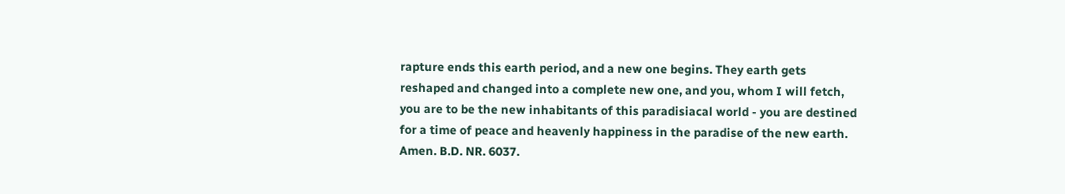rapture ends this earth period, and a new one begins. They earth gets reshaped and changed into a complete new one, and you, whom I will fetch, you are to be the new inhabitants of this paradisiacal world - you are destined for a time of peace and heavenly happiness in the paradise of the new earth. Amen. B.D. NR. 6037.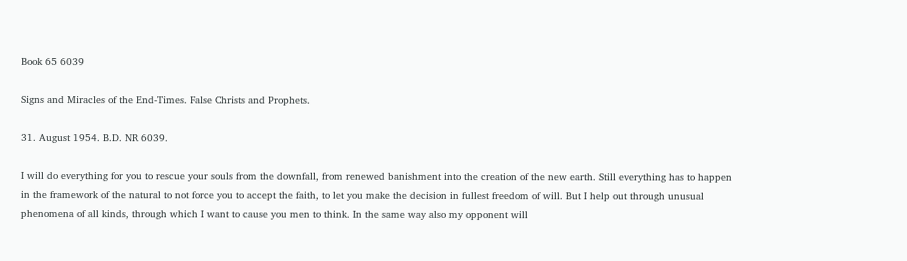Book 65 6039

Signs and Miracles of the End-Times. False Christs and Prophets.

31. August 1954. B.D. NR 6039.

I will do everything for you to rescue your souls from the downfall, from renewed banishment into the creation of the new earth. Still everything has to happen in the framework of the natural to not force you to accept the faith, to let you make the decision in fullest freedom of will. But I help out through unusual phenomena of all kinds, through which I want to cause you men to think. In the same way also my opponent will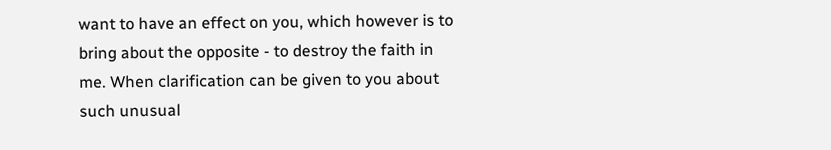want to have an effect on you, which however is to bring about the opposite - to destroy the faith in me. When clarification can be given to you about such unusual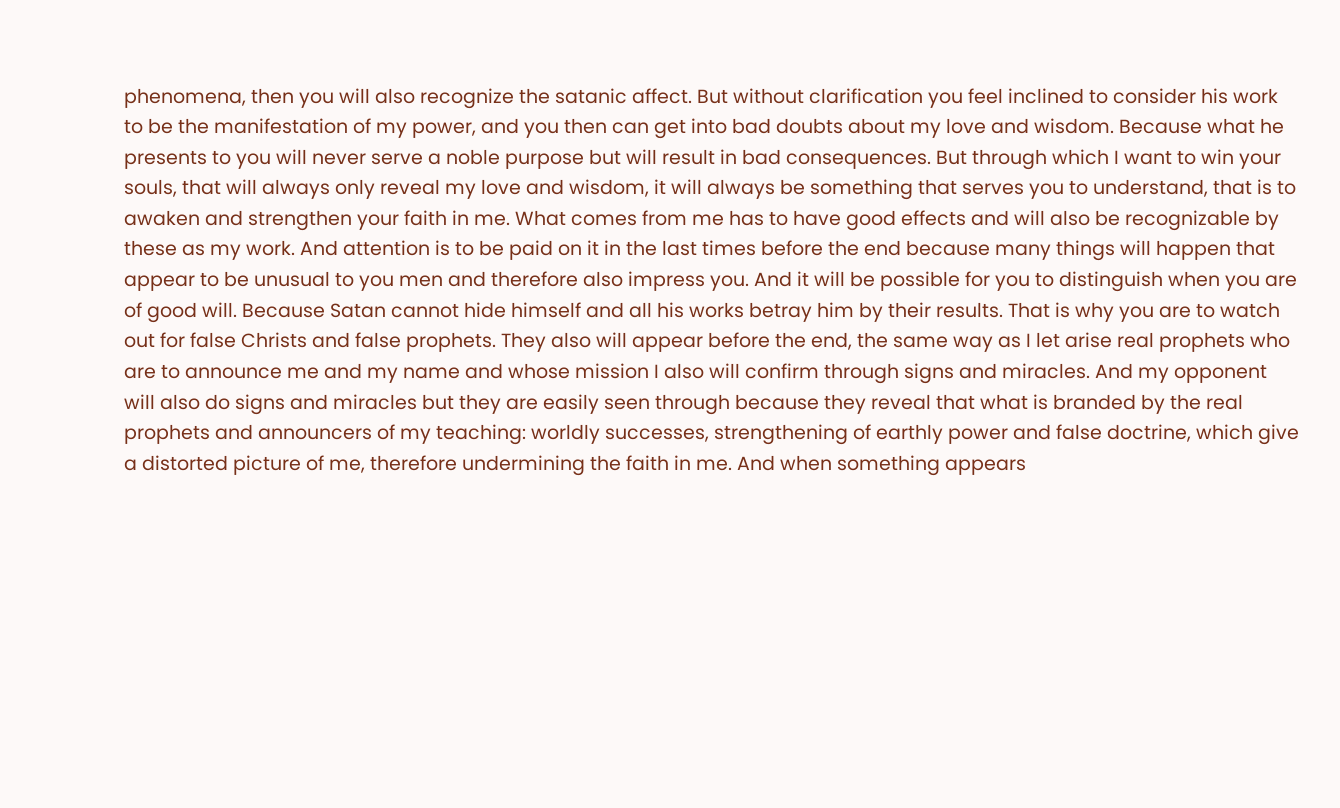phenomena, then you will also recognize the satanic affect. But without clarification you feel inclined to consider his work to be the manifestation of my power, and you then can get into bad doubts about my love and wisdom. Because what he presents to you will never serve a noble purpose but will result in bad consequences. But through which I want to win your souls, that will always only reveal my love and wisdom, it will always be something that serves you to understand, that is to awaken and strengthen your faith in me. What comes from me has to have good effects and will also be recognizable by these as my work. And attention is to be paid on it in the last times before the end because many things will happen that appear to be unusual to you men and therefore also impress you. And it will be possible for you to distinguish when you are of good will. Because Satan cannot hide himself and all his works betray him by their results. That is why you are to watch out for false Christs and false prophets. They also will appear before the end, the same way as I let arise real prophets who are to announce me and my name and whose mission I also will confirm through signs and miracles. And my opponent will also do signs and miracles but they are easily seen through because they reveal that what is branded by the real prophets and announcers of my teaching: worldly successes, strengthening of earthly power and false doctrine, which give a distorted picture of me, therefore undermining the faith in me. And when something appears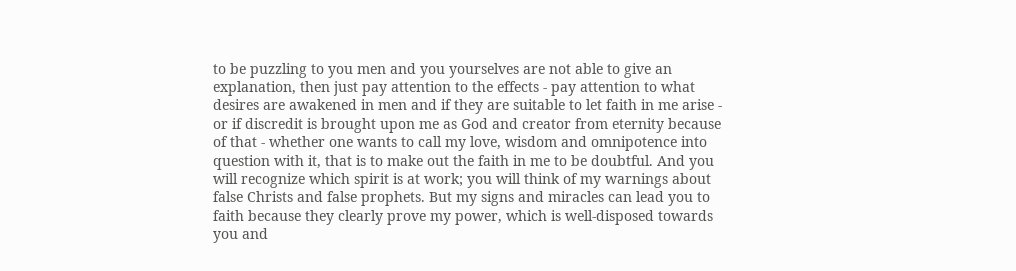to be puzzling to you men and you yourselves are not able to give an explanation, then just pay attention to the effects - pay attention to what desires are awakened in men and if they are suitable to let faith in me arise - or if discredit is brought upon me as God and creator from eternity because of that - whether one wants to call my love, wisdom and omnipotence into question with it, that is to make out the faith in me to be doubtful. And you will recognize which spirit is at work; you will think of my warnings about false Christs and false prophets. But my signs and miracles can lead you to faith because they clearly prove my power, which is well-disposed towards you and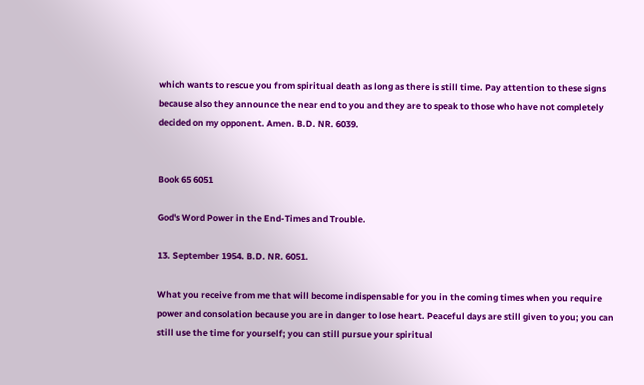which wants to rescue you from spiritual death as long as there is still time. Pay attention to these signs because also they announce the near end to you and they are to speak to those who have not completely decided on my opponent. Amen. B.D. NR. 6039.


Book 65 6051

God's Word Power in the End-Times and Trouble.

13. September 1954. B.D. NR. 6051.

What you receive from me that will become indispensable for you in the coming times when you require power and consolation because you are in danger to lose heart. Peaceful days are still given to you; you can still use the time for yourself; you can still pursue your spiritual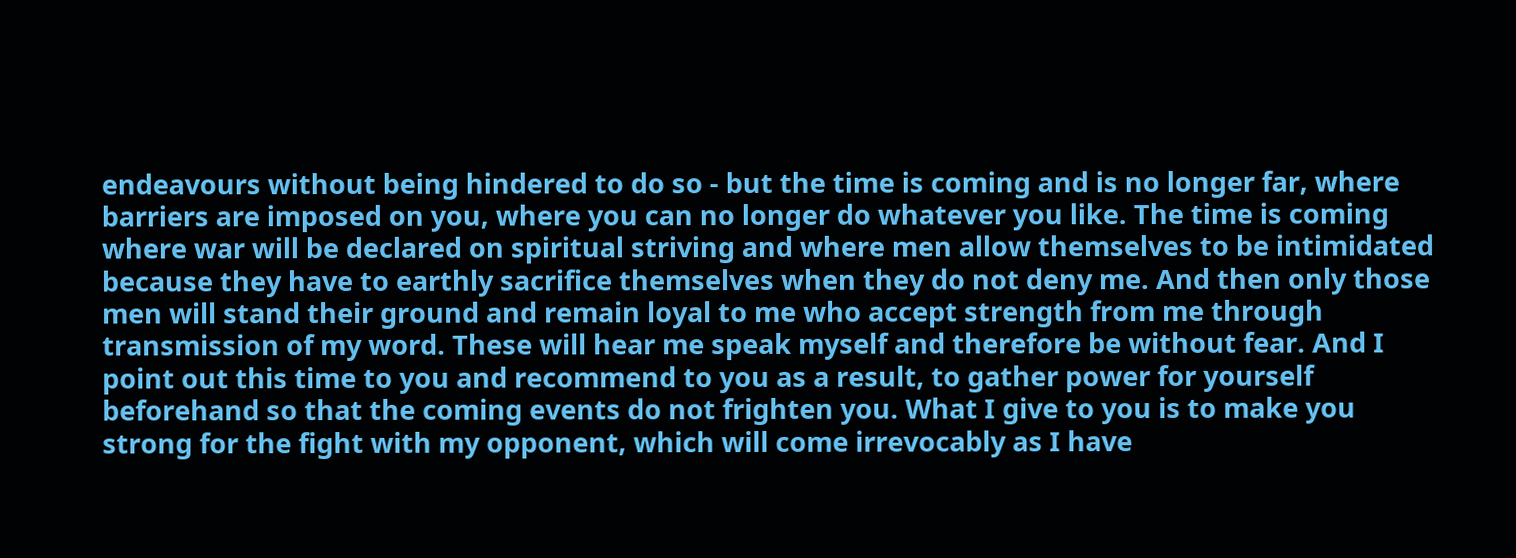endeavours without being hindered to do so - but the time is coming and is no longer far, where barriers are imposed on you, where you can no longer do whatever you like. The time is coming where war will be declared on spiritual striving and where men allow themselves to be intimidated because they have to earthly sacrifice themselves when they do not deny me. And then only those men will stand their ground and remain loyal to me who accept strength from me through transmission of my word. These will hear me speak myself and therefore be without fear. And I point out this time to you and recommend to you as a result, to gather power for yourself beforehand so that the coming events do not frighten you. What I give to you is to make you strong for the fight with my opponent, which will come irrevocably as I have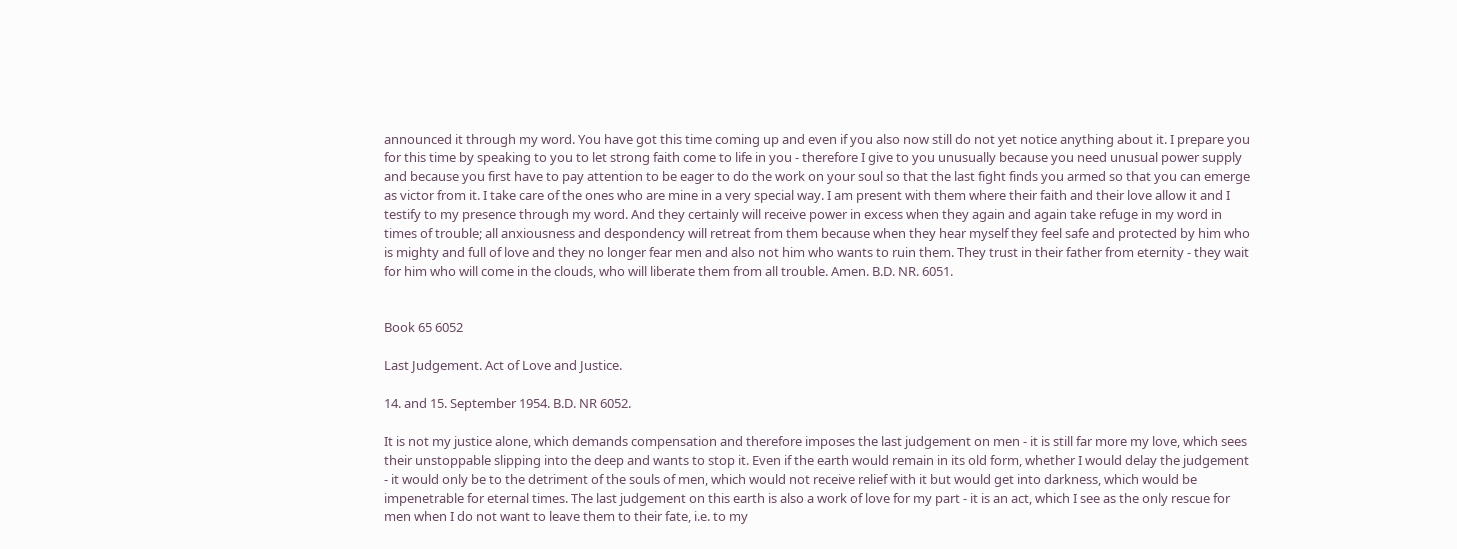announced it through my word. You have got this time coming up and even if you also now still do not yet notice anything about it. I prepare you for this time by speaking to you to let strong faith come to life in you - therefore I give to you unusually because you need unusual power supply and because you first have to pay attention to be eager to do the work on your soul so that the last fight finds you armed so that you can emerge as victor from it. I take care of the ones who are mine in a very special way. I am present with them where their faith and their love allow it and I testify to my presence through my word. And they certainly will receive power in excess when they again and again take refuge in my word in times of trouble; all anxiousness and despondency will retreat from them because when they hear myself they feel safe and protected by him who is mighty and full of love and they no longer fear men and also not him who wants to ruin them. They trust in their father from eternity - they wait for him who will come in the clouds, who will liberate them from all trouble. Amen. B.D. NR. 6051.


Book 65 6052

Last Judgement. Act of Love and Justice.

14. and 15. September 1954. B.D. NR 6052.

It is not my justice alone, which demands compensation and therefore imposes the last judgement on men - it is still far more my love, which sees their unstoppable slipping into the deep and wants to stop it. Even if the earth would remain in its old form, whether I would delay the judgement - it would only be to the detriment of the souls of men, which would not receive relief with it but would get into darkness, which would be impenetrable for eternal times. The last judgement on this earth is also a work of love for my part - it is an act, which I see as the only rescue for men when I do not want to leave them to their fate, i.e. to my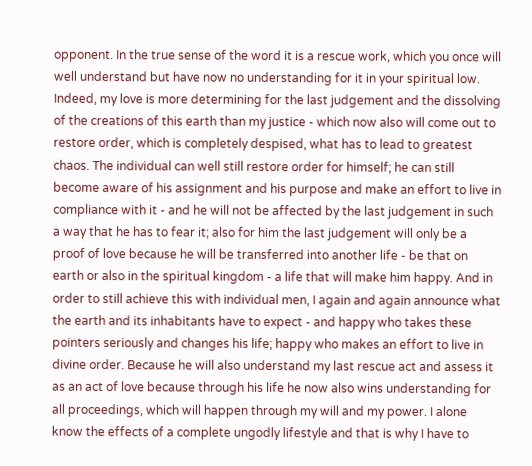opponent. In the true sense of the word it is a rescue work, which you once will well understand but have now no understanding for it in your spiritual low. Indeed, my love is more determining for the last judgement and the dissolving of the creations of this earth than my justice - which now also will come out to restore order, which is completely despised, what has to lead to greatest chaos. The individual can well still restore order for himself; he can still become aware of his assignment and his purpose and make an effort to live in compliance with it - and he will not be affected by the last judgement in such a way that he has to fear it; also for him the last judgement will only be a proof of love because he will be transferred into another life - be that on earth or also in the spiritual kingdom - a life that will make him happy. And in order to still achieve this with individual men, I again and again announce what the earth and its inhabitants have to expect - and happy who takes these pointers seriously and changes his life; happy who makes an effort to live in divine order. Because he will also understand my last rescue act and assess it as an act of love because through his life he now also wins understanding for all proceedings, which will happen through my will and my power. I alone know the effects of a complete ungodly lifestyle and that is why I have to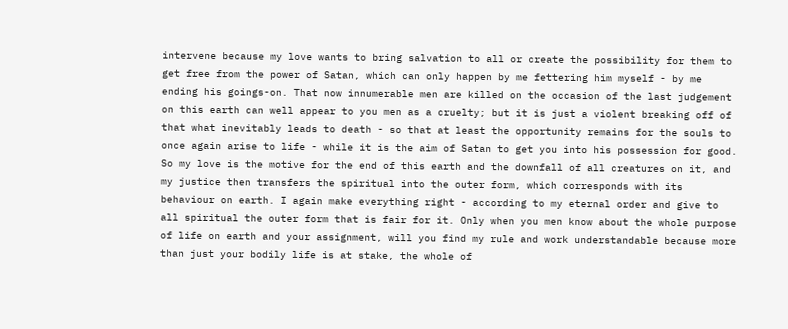intervene because my love wants to bring salvation to all or create the possibility for them to get free from the power of Satan, which can only happen by me fettering him myself - by me ending his goings-on. That now innumerable men are killed on the occasion of the last judgement on this earth can well appear to you men as a cruelty; but it is just a violent breaking off of that what inevitably leads to death - so that at least the opportunity remains for the souls to once again arise to life - while it is the aim of Satan to get you into his possession for good. So my love is the motive for the end of this earth and the downfall of all creatures on it, and my justice then transfers the spiritual into the outer form, which corresponds with its behaviour on earth. I again make everything right - according to my eternal order and give to all spiritual the outer form that is fair for it. Only when you men know about the whole purpose of life on earth and your assignment, will you find my rule and work understandable because more than just your bodily life is at stake, the whole of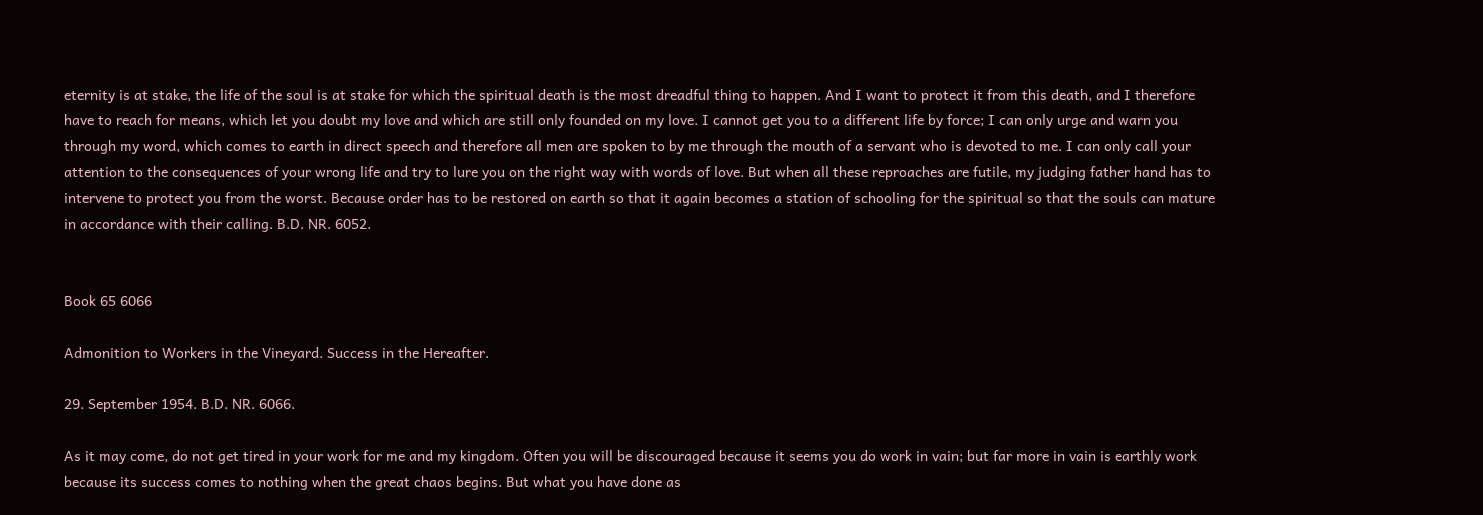eternity is at stake, the life of the soul is at stake for which the spiritual death is the most dreadful thing to happen. And I want to protect it from this death, and I therefore have to reach for means, which let you doubt my love and which are still only founded on my love. I cannot get you to a different life by force; I can only urge and warn you through my word, which comes to earth in direct speech and therefore all men are spoken to by me through the mouth of a servant who is devoted to me. I can only call your attention to the consequences of your wrong life and try to lure you on the right way with words of love. But when all these reproaches are futile, my judging father hand has to intervene to protect you from the worst. Because order has to be restored on earth so that it again becomes a station of schooling for the spiritual so that the souls can mature in accordance with their calling. B.D. NR. 6052.


Book 65 6066

Admonition to Workers in the Vineyard. Success in the Hereafter.

29. September 1954. B.D. NR. 6066.

As it may come, do not get tired in your work for me and my kingdom. Often you will be discouraged because it seems you do work in vain; but far more in vain is earthly work because its success comes to nothing when the great chaos begins. But what you have done as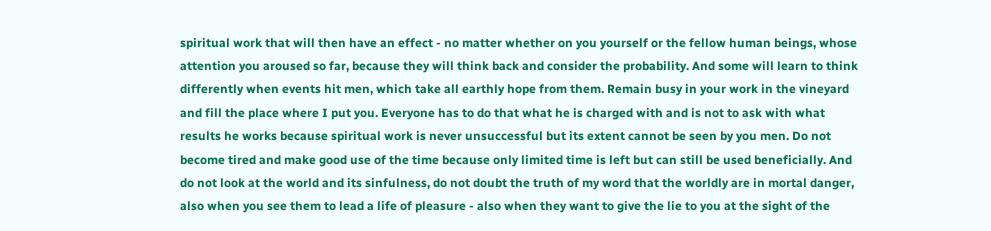spiritual work that will then have an effect - no matter whether on you yourself or the fellow human beings, whose attention you aroused so far, because they will think back and consider the probability. And some will learn to think differently when events hit men, which take all earthly hope from them. Remain busy in your work in the vineyard and fill the place where I put you. Everyone has to do that what he is charged with and is not to ask with what results he works because spiritual work is never unsuccessful but its extent cannot be seen by you men. Do not become tired and make good use of the time because only limited time is left but can still be used beneficially. And do not look at the world and its sinfulness, do not doubt the truth of my word that the worldly are in mortal danger, also when you see them to lead a life of pleasure - also when they want to give the lie to you at the sight of the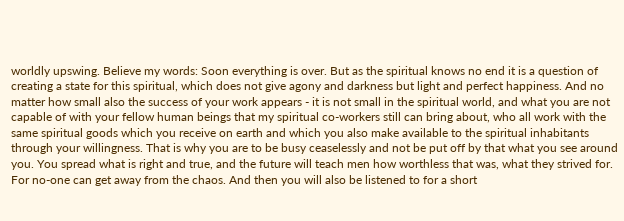worldly upswing. Believe my words: Soon everything is over. But as the spiritual knows no end it is a question of creating a state for this spiritual, which does not give agony and darkness but light and perfect happiness. And no matter how small also the success of your work appears - it is not small in the spiritual world, and what you are not capable of with your fellow human beings that my spiritual co-workers still can bring about, who all work with the same spiritual goods which you receive on earth and which you also make available to the spiritual inhabitants through your willingness. That is why you are to be busy ceaselessly and not be put off by that what you see around you. You spread what is right and true, and the future will teach men how worthless that was, what they strived for. For no-one can get away from the chaos. And then you will also be listened to for a short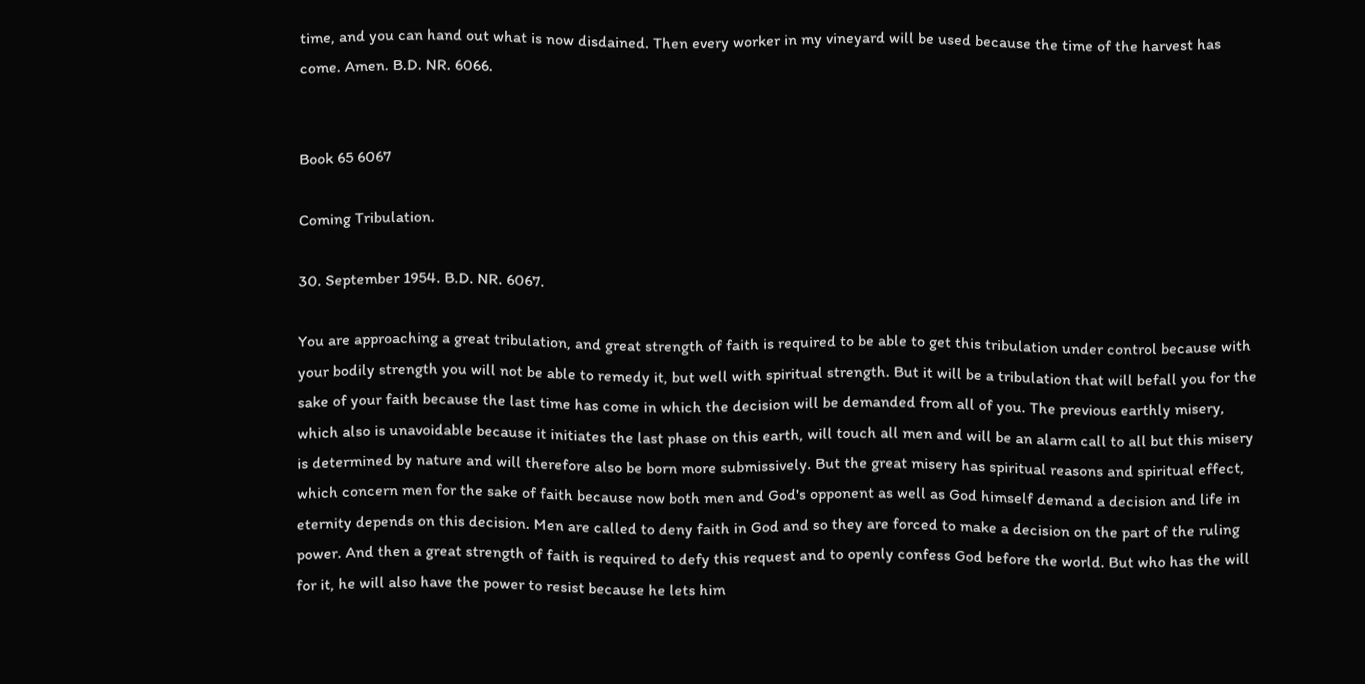time, and you can hand out what is now disdained. Then every worker in my vineyard will be used because the time of the harvest has come. Amen. B.D. NR. 6066.


Book 65 6067

Coming Tribulation.

30. September 1954. B.D. NR. 6067.

You are approaching a great tribulation, and great strength of faith is required to be able to get this tribulation under control because with your bodily strength you will not be able to remedy it, but well with spiritual strength. But it will be a tribulation that will befall you for the sake of your faith because the last time has come in which the decision will be demanded from all of you. The previous earthly misery, which also is unavoidable because it initiates the last phase on this earth, will touch all men and will be an alarm call to all but this misery is determined by nature and will therefore also be born more submissively. But the great misery has spiritual reasons and spiritual effect, which concern men for the sake of faith because now both men and God's opponent as well as God himself demand a decision and life in eternity depends on this decision. Men are called to deny faith in God and so they are forced to make a decision on the part of the ruling power. And then a great strength of faith is required to defy this request and to openly confess God before the world. But who has the will for it, he will also have the power to resist because he lets him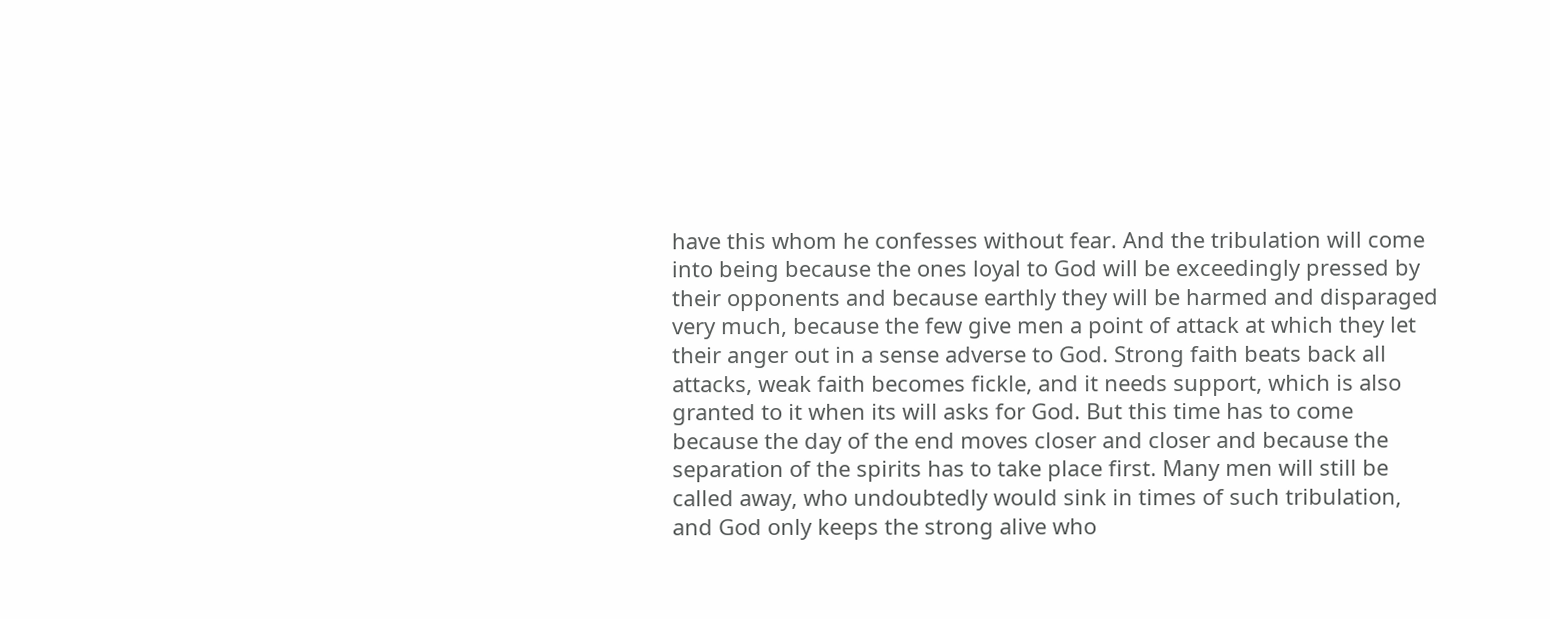have this whom he confesses without fear. And the tribulation will come into being because the ones loyal to God will be exceedingly pressed by their opponents and because earthly they will be harmed and disparaged very much, because the few give men a point of attack at which they let their anger out in a sense adverse to God. Strong faith beats back all attacks, weak faith becomes fickle, and it needs support, which is also granted to it when its will asks for God. But this time has to come because the day of the end moves closer and closer and because the separation of the spirits has to take place first. Many men will still be called away, who undoubtedly would sink in times of such tribulation, and God only keeps the strong alive who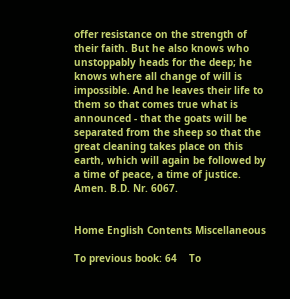offer resistance on the strength of their faith. But he also knows who unstoppably heads for the deep; he knows where all change of will is impossible. And he leaves their life to them so that comes true what is announced - that the goats will be separated from the sheep so that the great cleaning takes place on this earth, which will again be followed by a time of peace, a time of justice. Amen. B.D. Nr. 6067.


Home English Contents Miscellaneous

To previous book: 64    To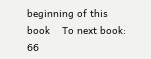beginning of this book    To next book: 66